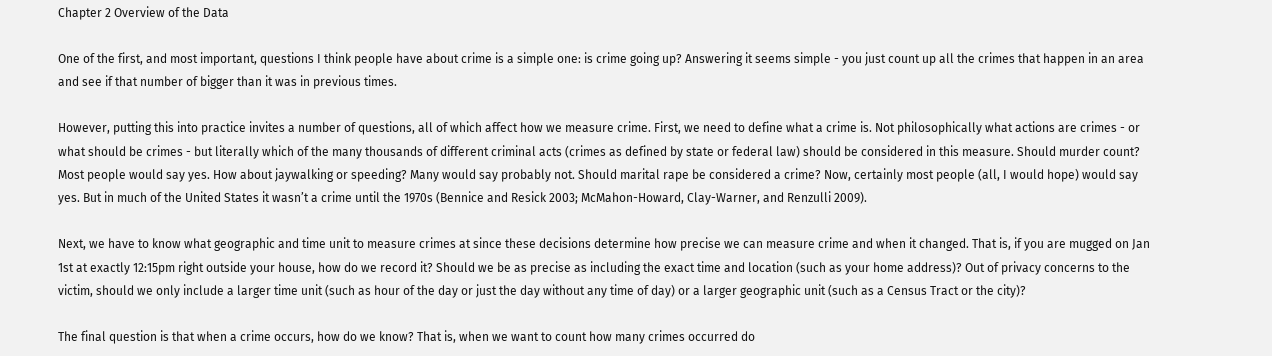Chapter 2 Overview of the Data

One of the first, and most important, questions I think people have about crime is a simple one: is crime going up? Answering it seems simple - you just count up all the crimes that happen in an area and see if that number of bigger than it was in previous times.

However, putting this into practice invites a number of questions, all of which affect how we measure crime. First, we need to define what a crime is. Not philosophically what actions are crimes - or what should be crimes - but literally which of the many thousands of different criminal acts (crimes as defined by state or federal law) should be considered in this measure. Should murder count? Most people would say yes. How about jaywalking or speeding? Many would say probably not. Should marital rape be considered a crime? Now, certainly most people (all, I would hope) would say yes. But in much of the United States it wasn’t a crime until the 1970s (Bennice and Resick 2003; McMahon-Howard, Clay-Warner, and Renzulli 2009).

Next, we have to know what geographic and time unit to measure crimes at since these decisions determine how precise we can measure crime and when it changed. That is, if you are mugged on Jan 1st at exactly 12:15pm right outside your house, how do we record it? Should we be as precise as including the exact time and location (such as your home address)? Out of privacy concerns to the victim, should we only include a larger time unit (such as hour of the day or just the day without any time of day) or a larger geographic unit (such as a Census Tract or the city)?

The final question is that when a crime occurs, how do we know? That is, when we want to count how many crimes occurred do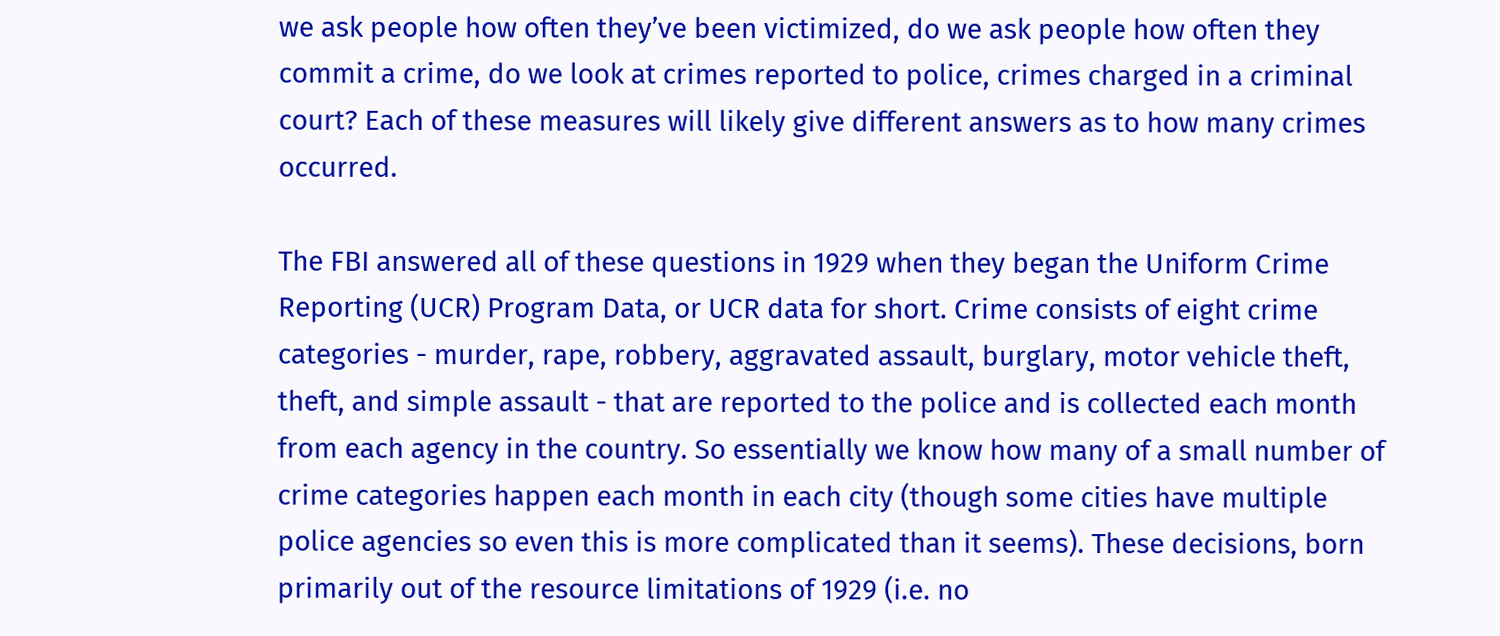we ask people how often they’ve been victimized, do we ask people how often they commit a crime, do we look at crimes reported to police, crimes charged in a criminal court? Each of these measures will likely give different answers as to how many crimes occurred.

The FBI answered all of these questions in 1929 when they began the Uniform Crime Reporting (UCR) Program Data, or UCR data for short. Crime consists of eight crime categories - murder, rape, robbery, aggravated assault, burglary, motor vehicle theft, theft, and simple assault - that are reported to the police and is collected each month from each agency in the country. So essentially we know how many of a small number of crime categories happen each month in each city (though some cities have multiple police agencies so even this is more complicated than it seems). These decisions, born primarily out of the resource limitations of 1929 (i.e. no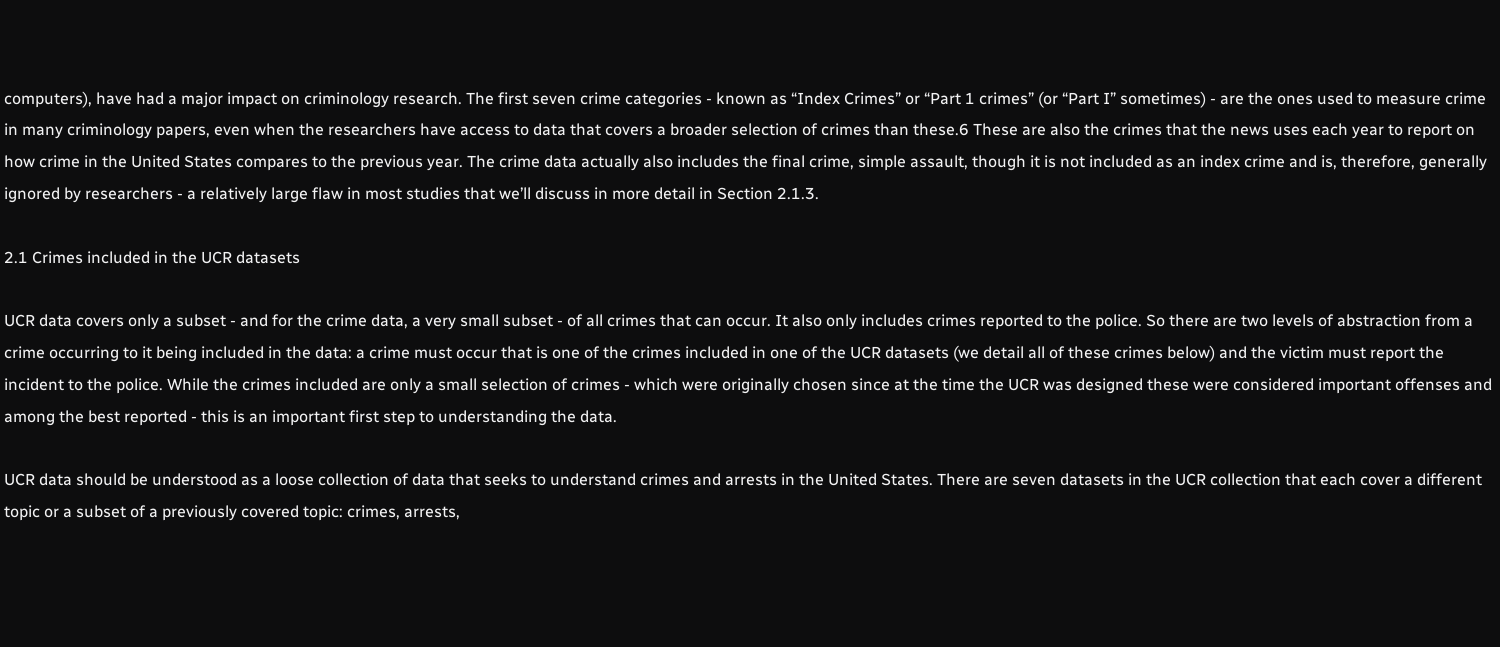computers), have had a major impact on criminology research. The first seven crime categories - known as “Index Crimes” or “Part 1 crimes” (or “Part I” sometimes) - are the ones used to measure crime in many criminology papers, even when the researchers have access to data that covers a broader selection of crimes than these.6 These are also the crimes that the news uses each year to report on how crime in the United States compares to the previous year. The crime data actually also includes the final crime, simple assault, though it is not included as an index crime and is, therefore, generally ignored by researchers - a relatively large flaw in most studies that we’ll discuss in more detail in Section 2.1.3.

2.1 Crimes included in the UCR datasets

UCR data covers only a subset - and for the crime data, a very small subset - of all crimes that can occur. It also only includes crimes reported to the police. So there are two levels of abstraction from a crime occurring to it being included in the data: a crime must occur that is one of the crimes included in one of the UCR datasets (we detail all of these crimes below) and the victim must report the incident to the police. While the crimes included are only a small selection of crimes - which were originally chosen since at the time the UCR was designed these were considered important offenses and among the best reported - this is an important first step to understanding the data.

UCR data should be understood as a loose collection of data that seeks to understand crimes and arrests in the United States. There are seven datasets in the UCR collection that each cover a different topic or a subset of a previously covered topic: crimes, arrests,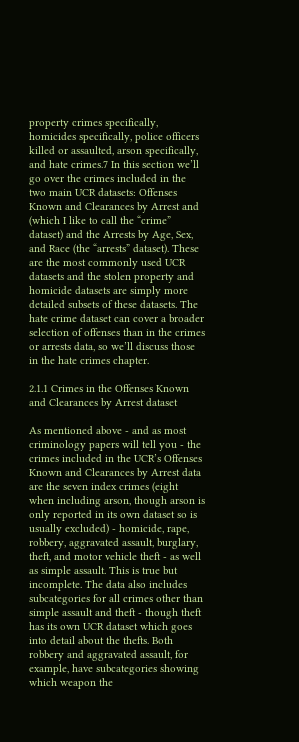property crimes specifically, homicides specifically, police officers killed or assaulted, arson specifically, and hate crimes.7 In this section we’ll go over the crimes included in the two main UCR datasets: Offenses Known and Clearances by Arrest and (which I like to call the “crime” dataset) and the Arrests by Age, Sex, and Race (the “arrests” dataset). These are the most commonly used UCR datasets and the stolen property and homicide datasets are simply more detailed subsets of these datasets. The hate crime dataset can cover a broader selection of offenses than in the crimes or arrests data, so we’ll discuss those in the hate crimes chapter.

2.1.1 Crimes in the Offenses Known and Clearances by Arrest dataset

As mentioned above - and as most criminology papers will tell you - the crimes included in the UCR’s Offenses Known and Clearances by Arrest data are the seven index crimes (eight when including arson, though arson is only reported in its own dataset so is usually excluded) - homicide, rape, robbery, aggravated assault, burglary, theft, and motor vehicle theft - as well as simple assault. This is true but incomplete. The data also includes subcategories for all crimes other than simple assault and theft - though theft has its own UCR dataset which goes into detail about the thefts. Both robbery and aggravated assault, for example, have subcategories showing which weapon the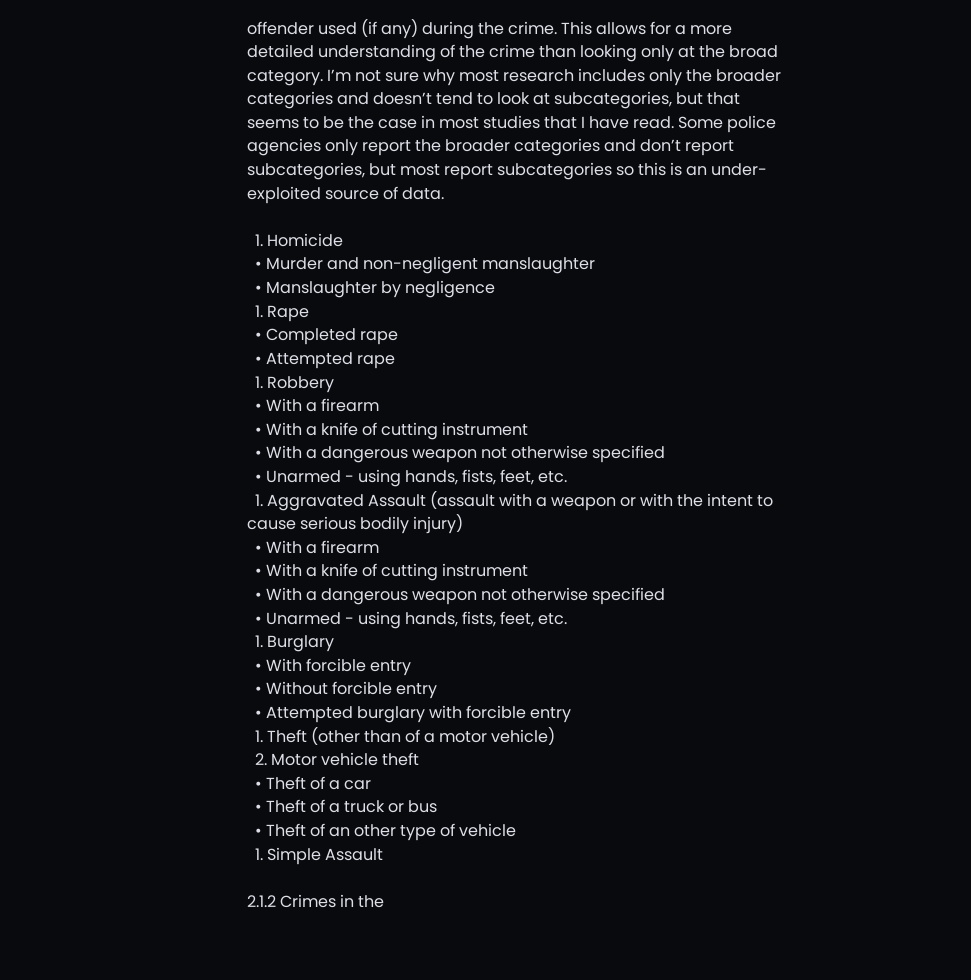offender used (if any) during the crime. This allows for a more detailed understanding of the crime than looking only at the broad category. I’m not sure why most research includes only the broader categories and doesn’t tend to look at subcategories, but that seems to be the case in most studies that I have read. Some police agencies only report the broader categories and don’t report subcategories, but most report subcategories so this is an under-exploited source of data.

  1. Homicide
  • Murder and non-negligent manslaughter
  • Manslaughter by negligence
  1. Rape
  • Completed rape
  • Attempted rape
  1. Robbery
  • With a firearm
  • With a knife of cutting instrument
  • With a dangerous weapon not otherwise specified
  • Unarmed - using hands, fists, feet, etc.
  1. Aggravated Assault (assault with a weapon or with the intent to cause serious bodily injury)
  • With a firearm
  • With a knife of cutting instrument
  • With a dangerous weapon not otherwise specified
  • Unarmed - using hands, fists, feet, etc.
  1. Burglary
  • With forcible entry
  • Without forcible entry
  • Attempted burglary with forcible entry
  1. Theft (other than of a motor vehicle)
  2. Motor vehicle theft
  • Theft of a car
  • Theft of a truck or bus
  • Theft of an other type of vehicle
  1. Simple Assault

2.1.2 Crimes in the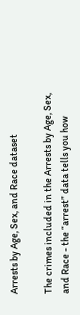Arrests by Age, Sex, and Race dataset

The crimes included in the Arrests by Age, Sex, and Race - the “arrest” data tells you how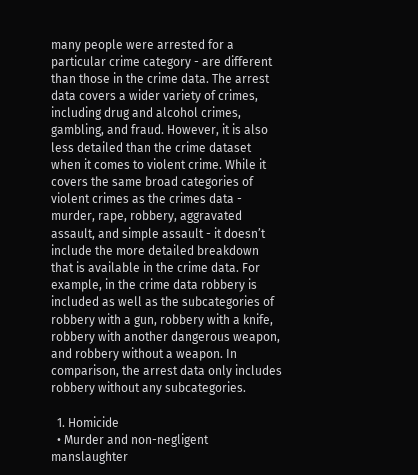many people were arrested for a particular crime category - are different than those in the crime data. The arrest data covers a wider variety of crimes, including drug and alcohol crimes, gambling, and fraud. However, it is also less detailed than the crime dataset when it comes to violent crime. While it covers the same broad categories of violent crimes as the crimes data - murder, rape, robbery, aggravated assault, and simple assault - it doesn’t include the more detailed breakdown that is available in the crime data. For example, in the crime data robbery is included as well as the subcategories of robbery with a gun, robbery with a knife, robbery with another dangerous weapon, and robbery without a weapon. In comparison, the arrest data only includes robbery without any subcategories.

  1. Homicide
  • Murder and non-negligent manslaughter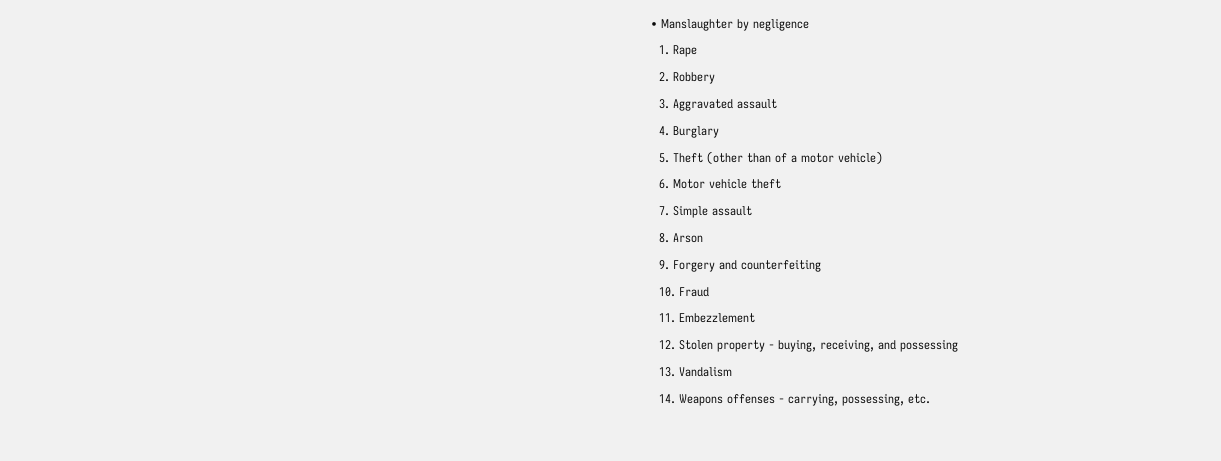• Manslaughter by negligence
  1. Rape
  2. Robbery
  3. Aggravated assault
  4. Burglary
  5. Theft (other than of a motor vehicle)
  6. Motor vehicle theft
  7. Simple assault
  8. Arson
  9. Forgery and counterfeiting
  10. Fraud
  11. Embezzlement
  12. Stolen property - buying, receiving, and possessing
  13. Vandalism
  14. Weapons offenses - carrying, possessing, etc.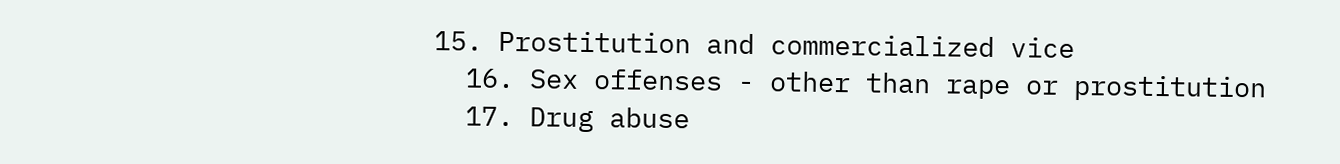15. Prostitution and commercialized vice
  16. Sex offenses - other than rape or prostitution
  17. Drug abuse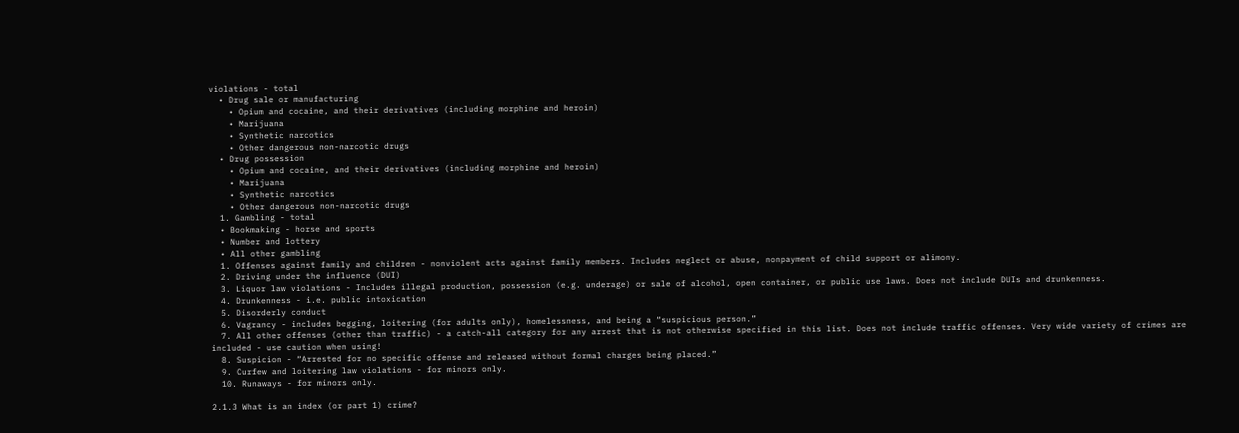violations - total
  • Drug sale or manufacturing
    • Opium and cocaine, and their derivatives (including morphine and heroin)
    • Marijuana
    • Synthetic narcotics
    • Other dangerous non-narcotic drugs
  • Drug possession
    • Opium and cocaine, and their derivatives (including morphine and heroin)
    • Marijuana
    • Synthetic narcotics
    • Other dangerous non-narcotic drugs
  1. Gambling - total
  • Bookmaking - horse and sports
  • Number and lottery
  • All other gambling
  1. Offenses against family and children - nonviolent acts against family members. Includes neglect or abuse, nonpayment of child support or alimony.
  2. Driving under the influence (DUI)
  3. Liquor law violations - Includes illegal production, possession (e.g. underage) or sale of alcohol, open container, or public use laws. Does not include DUIs and drunkenness.
  4. Drunkenness - i.e. public intoxication
  5. Disorderly conduct
  6. Vagrancy - includes begging, loitering (for adults only), homelessness, and being a “suspicious person.”
  7. All other offenses (other than traffic) - a catch-all category for any arrest that is not otherwise specified in this list. Does not include traffic offenses. Very wide variety of crimes are included - use caution when using!
  8. Suspicion - “Arrested for no specific offense and released without formal charges being placed.”
  9. Curfew and loitering law violations - for minors only.
  10. Runaways - for minors only.

2.1.3 What is an index (or part 1) crime?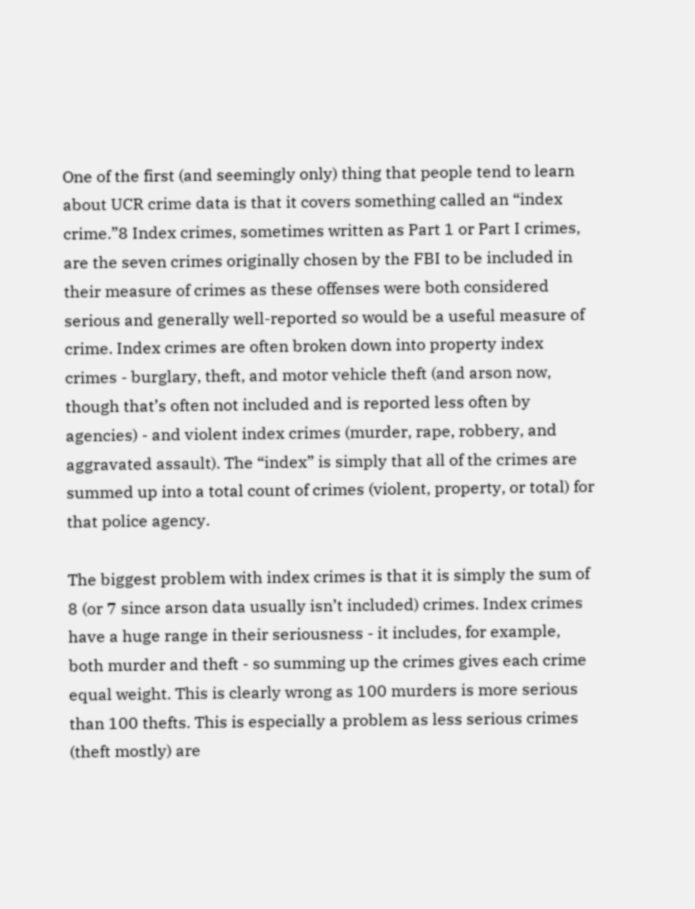One of the first (and seemingly only) thing that people tend to learn about UCR crime data is that it covers something called an “index crime.”8 Index crimes, sometimes written as Part 1 or Part I crimes, are the seven crimes originally chosen by the FBI to be included in their measure of crimes as these offenses were both considered serious and generally well-reported so would be a useful measure of crime. Index crimes are often broken down into property index crimes - burglary, theft, and motor vehicle theft (and arson now, though that’s often not included and is reported less often by agencies) - and violent index crimes (murder, rape, robbery, and aggravated assault). The “index” is simply that all of the crimes are summed up into a total count of crimes (violent, property, or total) for that police agency.

The biggest problem with index crimes is that it is simply the sum of 8 (or 7 since arson data usually isn’t included) crimes. Index crimes have a huge range in their seriousness - it includes, for example, both murder and theft - so summing up the crimes gives each crime equal weight. This is clearly wrong as 100 murders is more serious than 100 thefts. This is especially a problem as less serious crimes (theft mostly) are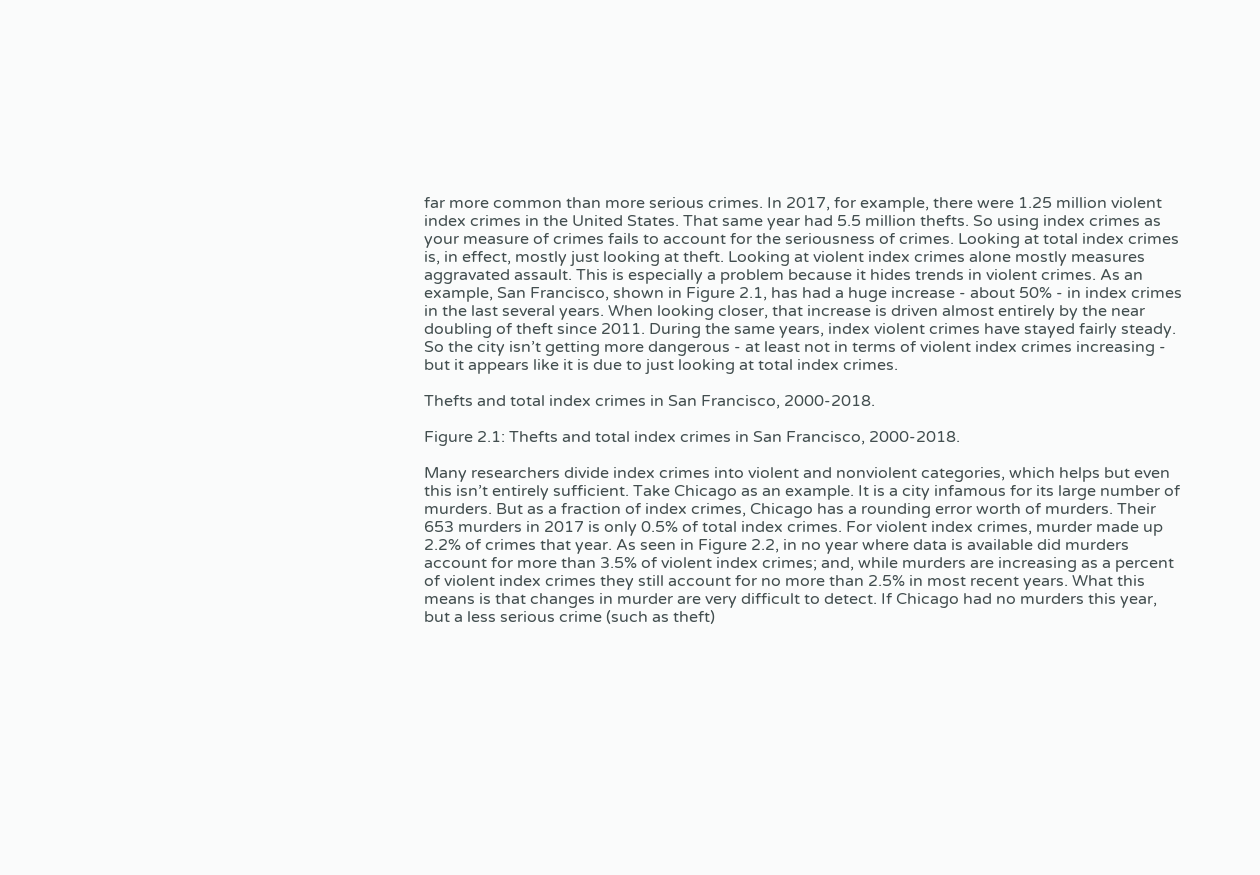far more common than more serious crimes. In 2017, for example, there were 1.25 million violent index crimes in the United States. That same year had 5.5 million thefts. So using index crimes as your measure of crimes fails to account for the seriousness of crimes. Looking at total index crimes is, in effect, mostly just looking at theft. Looking at violent index crimes alone mostly measures aggravated assault. This is especially a problem because it hides trends in violent crimes. As an example, San Francisco, shown in Figure 2.1, has had a huge increase - about 50% - in index crimes in the last several years. When looking closer, that increase is driven almost entirely by the near doubling of theft since 2011. During the same years, index violent crimes have stayed fairly steady. So the city isn’t getting more dangerous - at least not in terms of violent index crimes increasing - but it appears like it is due to just looking at total index crimes.

Thefts and total index crimes in San Francisco, 2000-2018.

Figure 2.1: Thefts and total index crimes in San Francisco, 2000-2018.

Many researchers divide index crimes into violent and nonviolent categories, which helps but even this isn’t entirely sufficient. Take Chicago as an example. It is a city infamous for its large number of murders. But as a fraction of index crimes, Chicago has a rounding error worth of murders. Their 653 murders in 2017 is only 0.5% of total index crimes. For violent index crimes, murder made up 2.2% of crimes that year. As seen in Figure 2.2, in no year where data is available did murders account for more than 3.5% of violent index crimes; and, while murders are increasing as a percent of violent index crimes they still account for no more than 2.5% in most recent years. What this means is that changes in murder are very difficult to detect. If Chicago had no murders this year, but a less serious crime (such as theft)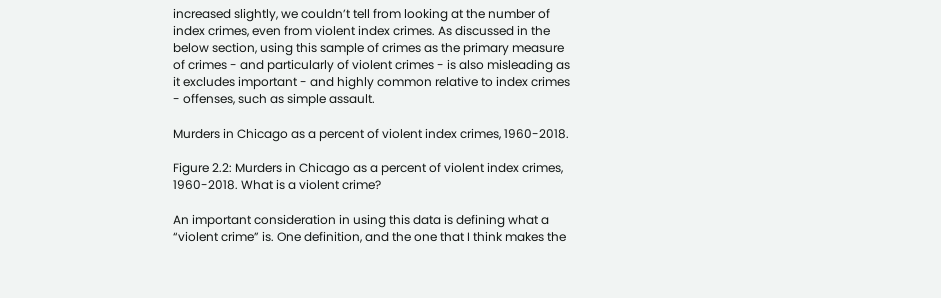increased slightly, we couldn’t tell from looking at the number of index crimes, even from violent index crimes. As discussed in the below section, using this sample of crimes as the primary measure of crimes - and particularly of violent crimes - is also misleading as it excludes important - and highly common relative to index crimes - offenses, such as simple assault.

Murders in Chicago as a percent of violent index crimes, 1960-2018.

Figure 2.2: Murders in Chicago as a percent of violent index crimes, 1960-2018. What is a violent crime?

An important consideration in using this data is defining what a “violent crime” is. One definition, and the one that I think makes the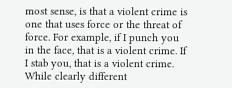most sense, is that a violent crime is one that uses force or the threat of force. For example, if I punch you in the face, that is a violent crime. If I stab you, that is a violent crime. While clearly different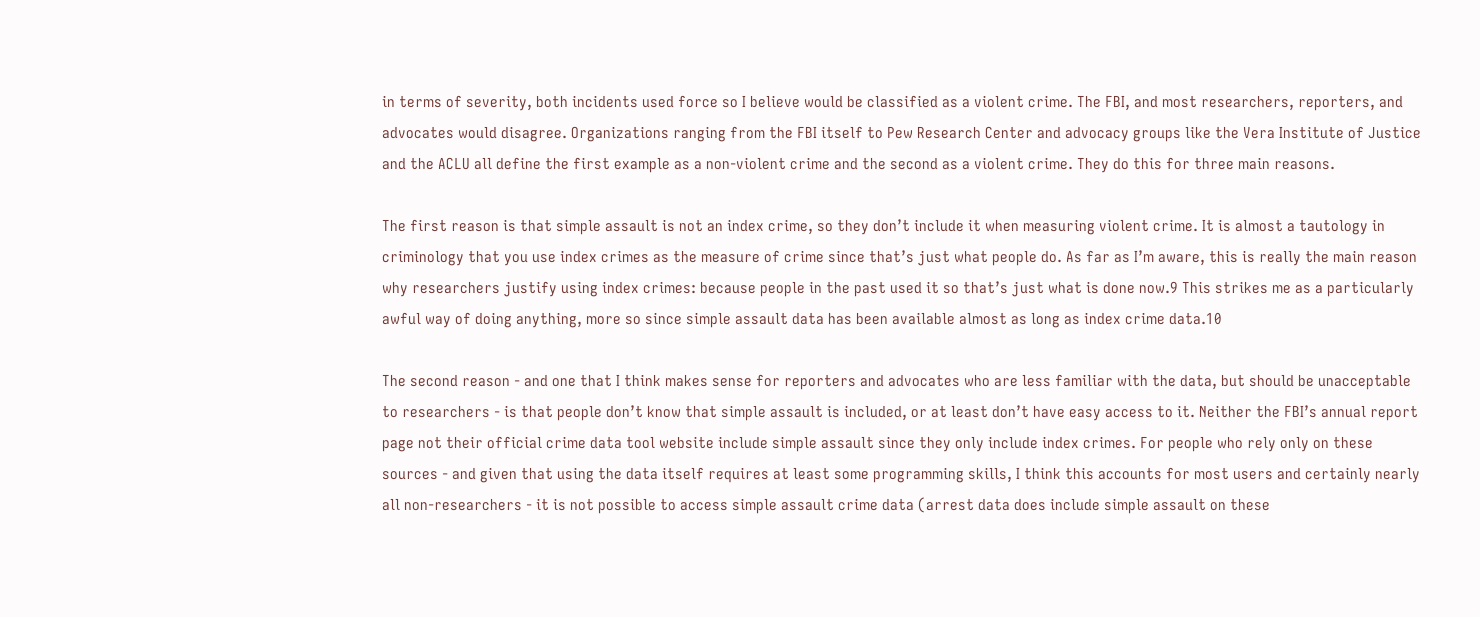in terms of severity, both incidents used force so I believe would be classified as a violent crime. The FBI, and most researchers, reporters, and advocates would disagree. Organizations ranging from the FBI itself to Pew Research Center and advocacy groups like the Vera Institute of Justice and the ACLU all define the first example as a non-violent crime and the second as a violent crime. They do this for three main reasons.

The first reason is that simple assault is not an index crime, so they don’t include it when measuring violent crime. It is almost a tautology in criminology that you use index crimes as the measure of crime since that’s just what people do. As far as I’m aware, this is really the main reason why researchers justify using index crimes: because people in the past used it so that’s just what is done now.9 This strikes me as a particularly awful way of doing anything, more so since simple assault data has been available almost as long as index crime data.10

The second reason - and one that I think makes sense for reporters and advocates who are less familiar with the data, but should be unacceptable to researchers - is that people don’t know that simple assault is included, or at least don’t have easy access to it. Neither the FBI’s annual report page not their official crime data tool website include simple assault since they only include index crimes. For people who rely only on these sources - and given that using the data itself requires at least some programming skills, I think this accounts for most users and certainly nearly all non-researchers - it is not possible to access simple assault crime data (arrest data does include simple assault on these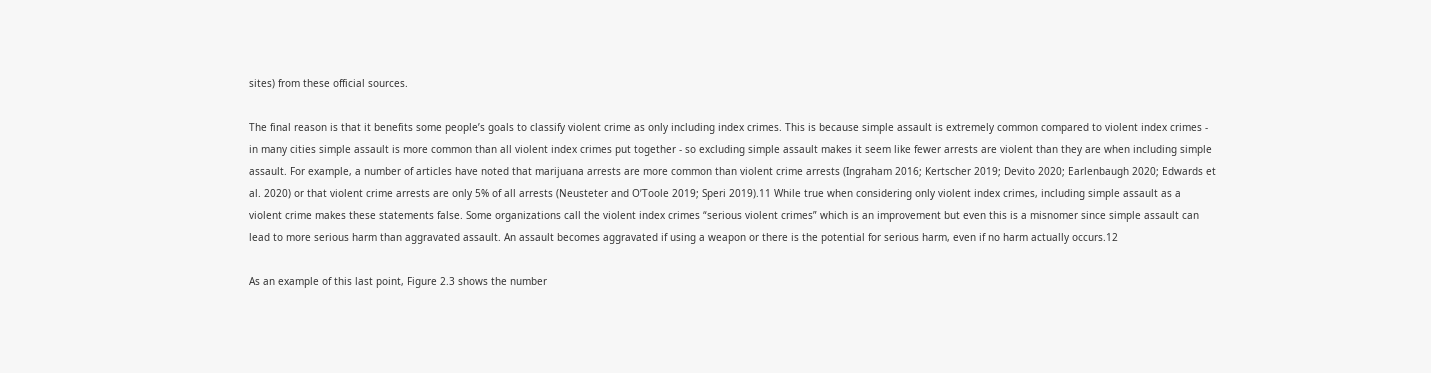sites) from these official sources.

The final reason is that it benefits some people’s goals to classify violent crime as only including index crimes. This is because simple assault is extremely common compared to violent index crimes - in many cities simple assault is more common than all violent index crimes put together - so excluding simple assault makes it seem like fewer arrests are violent than they are when including simple assault. For example, a number of articles have noted that marijuana arrests are more common than violent crime arrests (Ingraham 2016; Kertscher 2019; Devito 2020; Earlenbaugh 2020; Edwards et al. 2020) or that violent crime arrests are only 5% of all arrests (Neusteter and O’Toole 2019; Speri 2019).11 While true when considering only violent index crimes, including simple assault as a violent crime makes these statements false. Some organizations call the violent index crimes “serious violent crimes” which is an improvement but even this is a misnomer since simple assault can lead to more serious harm than aggravated assault. An assault becomes aggravated if using a weapon or there is the potential for serious harm, even if no harm actually occurs.12

As an example of this last point, Figure 2.3 shows the number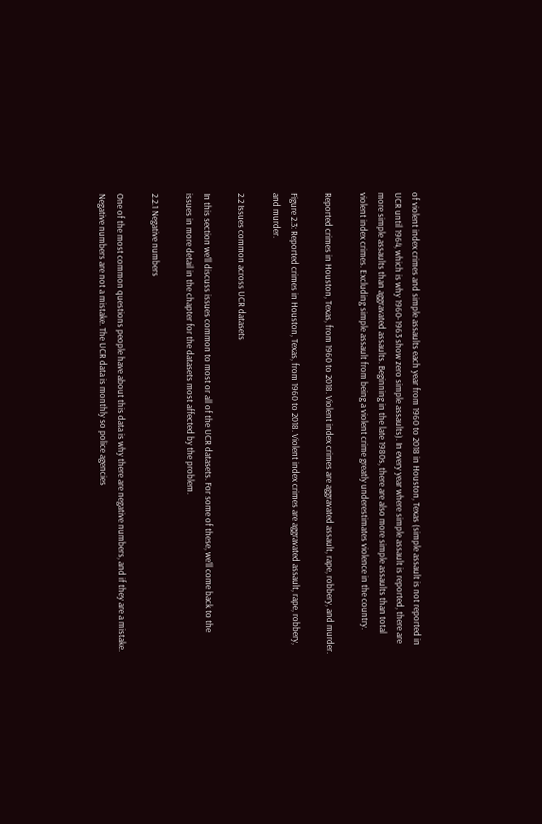of violent index crimes and simple assaults each year from 1960 to 2018 in Houston, Texas (simple assault is not reported in UCR until 1964, which is why 1960-1963 show zero simple assaults). In every year where simple assault is reported, there are more simple assaults than aggravated assaults. Beginning in the late 1980s, there are also more simple assaults than total violent index crimes. Excluding simple assault from being a violent crime greatly underestimates violence in the country.

Reported crimes in Houston, Texas, from 1960 to 2018. Violent index crimes are aggravated assault, rape, robbery, and murder.

Figure 2.3: Reported crimes in Houston, Texas, from 1960 to 2018. Violent index crimes are aggravated assault, rape, robbery, and murder.

2.2 Issues common across UCR datasets

In this section we’ll discuss issues common to most or all of the UCR datasets. For some of these, we’ll come back to the issues in more detail in the chapter for the datasets most affected by the problem.

2.2.1 Negative numbers

One of the most common questions people have about this data is why there are negative numbers, and if they are a mistake. Negative numbers are not a mistake. The UCR data is monthly so police agencies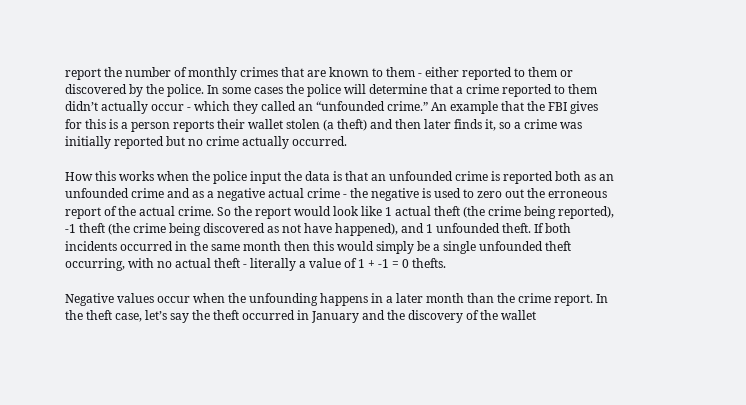report the number of monthly crimes that are known to them - either reported to them or discovered by the police. In some cases the police will determine that a crime reported to them didn’t actually occur - which they called an “unfounded crime.” An example that the FBI gives for this is a person reports their wallet stolen (a theft) and then later finds it, so a crime was initially reported but no crime actually occurred.

How this works when the police input the data is that an unfounded crime is reported both as an unfounded crime and as a negative actual crime - the negative is used to zero out the erroneous report of the actual crime. So the report would look like 1 actual theft (the crime being reported), -1 theft (the crime being discovered as not have happened), and 1 unfounded theft. If both incidents occurred in the same month then this would simply be a single unfounded theft occurring, with no actual theft - literally a value of 1 + -1 = 0 thefts.

Negative values occur when the unfounding happens in a later month than the crime report. In the theft case, let’s say the theft occurred in January and the discovery of the wallet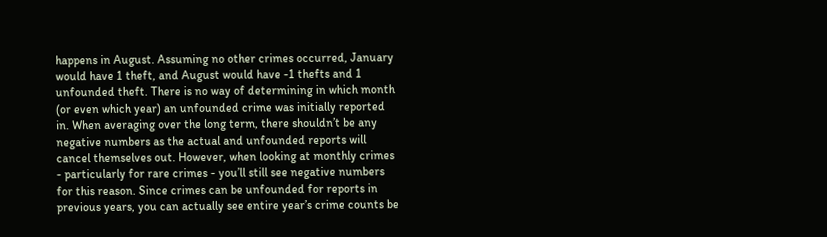happens in August. Assuming no other crimes occurred, January would have 1 theft, and August would have -1 thefts and 1 unfounded theft. There is no way of determining in which month (or even which year) an unfounded crime was initially reported in. When averaging over the long term, there shouldn’t be any negative numbers as the actual and unfounded reports will cancel themselves out. However, when looking at monthly crimes - particularly for rare crimes - you’ll still see negative numbers for this reason. Since crimes can be unfounded for reports in previous years, you can actually see entire year’s crime counts be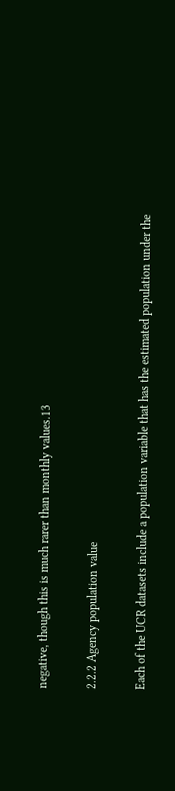negative, though this is much rarer than monthly values.13

2.2.2 Agency population value

Each of the UCR datasets include a population variable that has the estimated population under the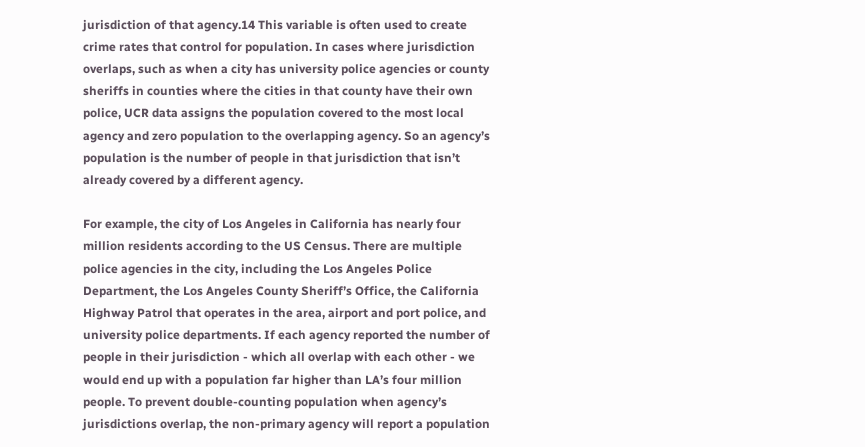jurisdiction of that agency.14 This variable is often used to create crime rates that control for population. In cases where jurisdiction overlaps, such as when a city has university police agencies or county sheriffs in counties where the cities in that county have their own police, UCR data assigns the population covered to the most local agency and zero population to the overlapping agency. So an agency’s population is the number of people in that jurisdiction that isn’t already covered by a different agency.

For example, the city of Los Angeles in California has nearly four million residents according to the US Census. There are multiple police agencies in the city, including the Los Angeles Police Department, the Los Angeles County Sheriff’s Office, the California Highway Patrol that operates in the area, airport and port police, and university police departments. If each agency reported the number of people in their jurisdiction - which all overlap with each other - we would end up with a population far higher than LA’s four million people. To prevent double-counting population when agency’s jurisdictions overlap, the non-primary agency will report a population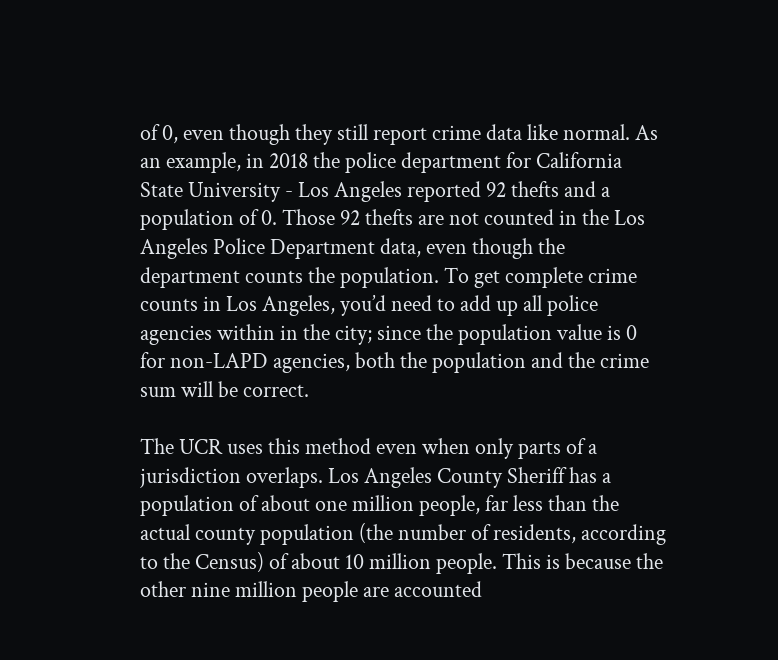of 0, even though they still report crime data like normal. As an example, in 2018 the police department for California State University - Los Angeles reported 92 thefts and a population of 0. Those 92 thefts are not counted in the Los Angeles Police Department data, even though the department counts the population. To get complete crime counts in Los Angeles, you’d need to add up all police agencies within in the city; since the population value is 0 for non-LAPD agencies, both the population and the crime sum will be correct.

The UCR uses this method even when only parts of a jurisdiction overlaps. Los Angeles County Sheriff has a population of about one million people, far less than the actual county population (the number of residents, according to the Census) of about 10 million people. This is because the other nine million people are accounted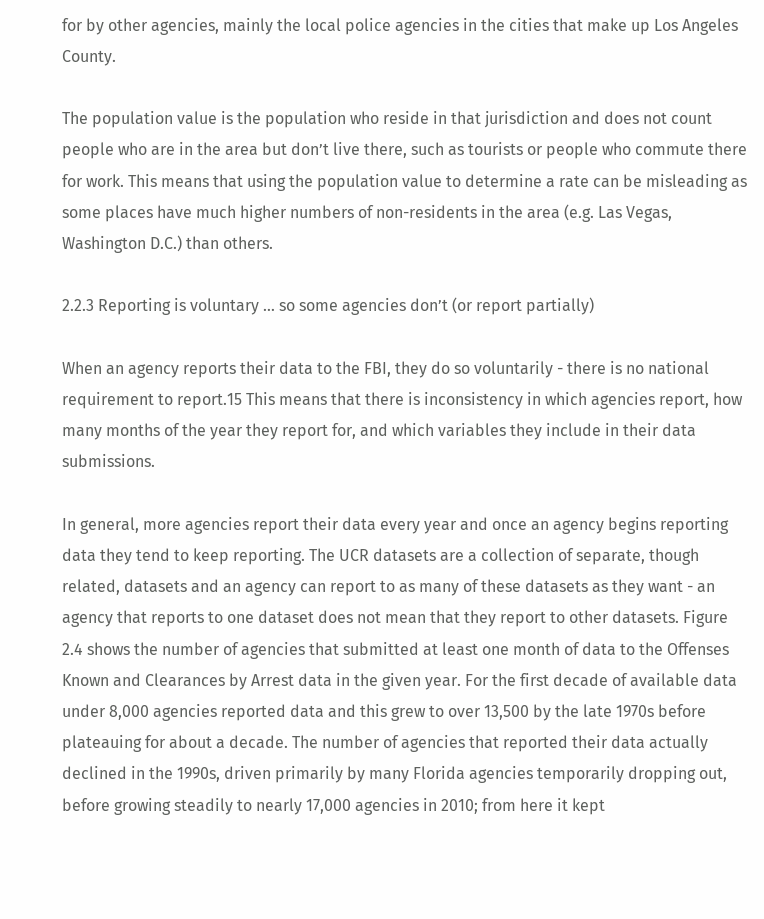for by other agencies, mainly the local police agencies in the cities that make up Los Angeles County.

The population value is the population who reside in that jurisdiction and does not count people who are in the area but don’t live there, such as tourists or people who commute there for work. This means that using the population value to determine a rate can be misleading as some places have much higher numbers of non-residents in the area (e.g. Las Vegas, Washington D.C.) than others.

2.2.3 Reporting is voluntary … so some agencies don’t (or report partially)

When an agency reports their data to the FBI, they do so voluntarily - there is no national requirement to report.15 This means that there is inconsistency in which agencies report, how many months of the year they report for, and which variables they include in their data submissions.

In general, more agencies report their data every year and once an agency begins reporting data they tend to keep reporting. The UCR datasets are a collection of separate, though related, datasets and an agency can report to as many of these datasets as they want - an agency that reports to one dataset does not mean that they report to other datasets. Figure 2.4 shows the number of agencies that submitted at least one month of data to the Offenses Known and Clearances by Arrest data in the given year. For the first decade of available data under 8,000 agencies reported data and this grew to over 13,500 by the late 1970s before plateauing for about a decade. The number of agencies that reported their data actually declined in the 1990s, driven primarily by many Florida agencies temporarily dropping out, before growing steadily to nearly 17,000 agencies in 2010; from here it kept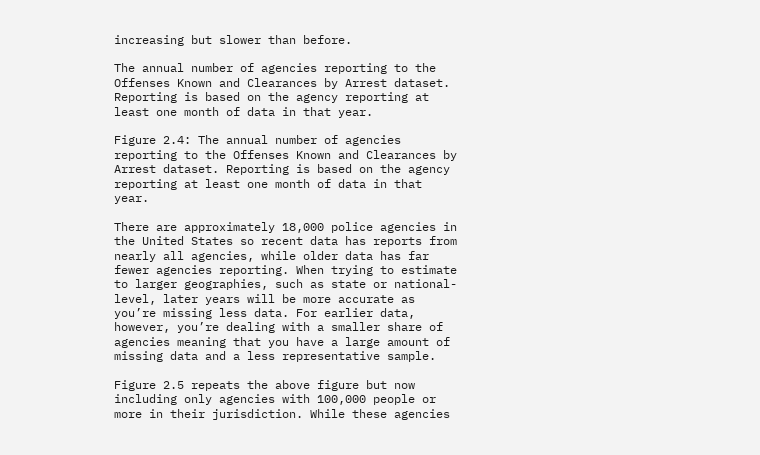increasing but slower than before.

The annual number of agencies reporting to the Offenses Known and Clearances by Arrest dataset. Reporting is based on the agency reporting at least one month of data in that year.

Figure 2.4: The annual number of agencies reporting to the Offenses Known and Clearances by Arrest dataset. Reporting is based on the agency reporting at least one month of data in that year.

There are approximately 18,000 police agencies in the United States so recent data has reports from nearly all agencies, while older data has far fewer agencies reporting. When trying to estimate to larger geographies, such as state or national-level, later years will be more accurate as you’re missing less data. For earlier data, however, you’re dealing with a smaller share of agencies meaning that you have a large amount of missing data and a less representative sample.

Figure 2.5 repeats the above figure but now including only agencies with 100,000 people or more in their jurisdiction. While these agencies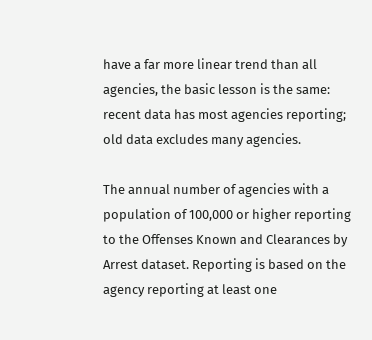have a far more linear trend than all agencies, the basic lesson is the same: recent data has most agencies reporting; old data excludes many agencies.

The annual number of agencies with a population of 100,000 or higher reporting to the Offenses Known and Clearances by Arrest dataset. Reporting is based on the agency reporting at least one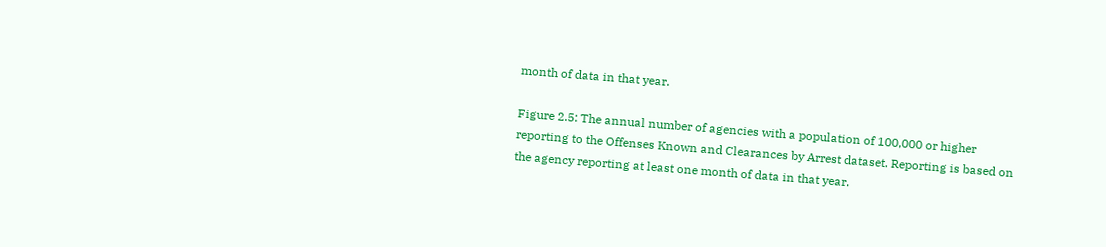month of data in that year.

Figure 2.5: The annual number of agencies with a population of 100,000 or higher reporting to the Offenses Known and Clearances by Arrest dataset. Reporting is based on the agency reporting at least one month of data in that year.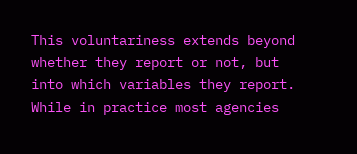This voluntariness extends beyond whether they report or not, but into which variables they report. While in practice most agencies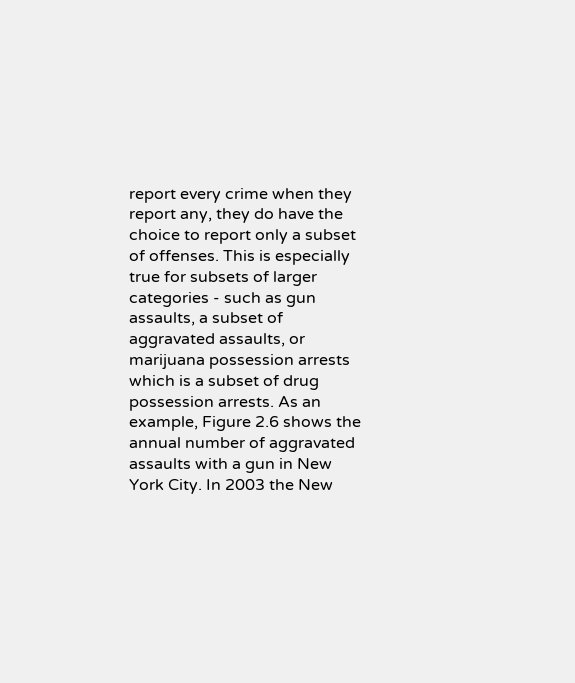report every crime when they report any, they do have the choice to report only a subset of offenses. This is especially true for subsets of larger categories - such as gun assaults, a subset of aggravated assaults, or marijuana possession arrests which is a subset of drug possession arrests. As an example, Figure 2.6 shows the annual number of aggravated assaults with a gun in New York City. In 2003 the New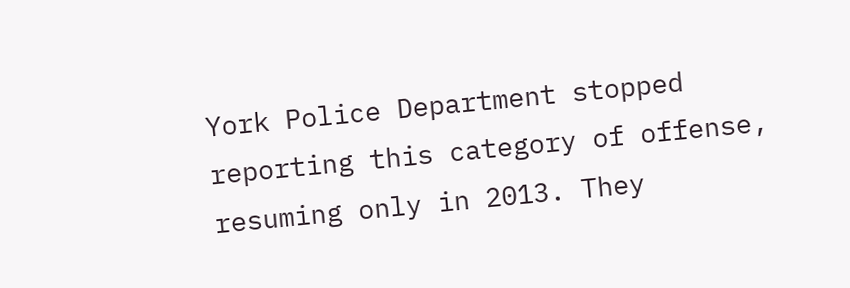York Police Department stopped reporting this category of offense, resuming only in 2013. They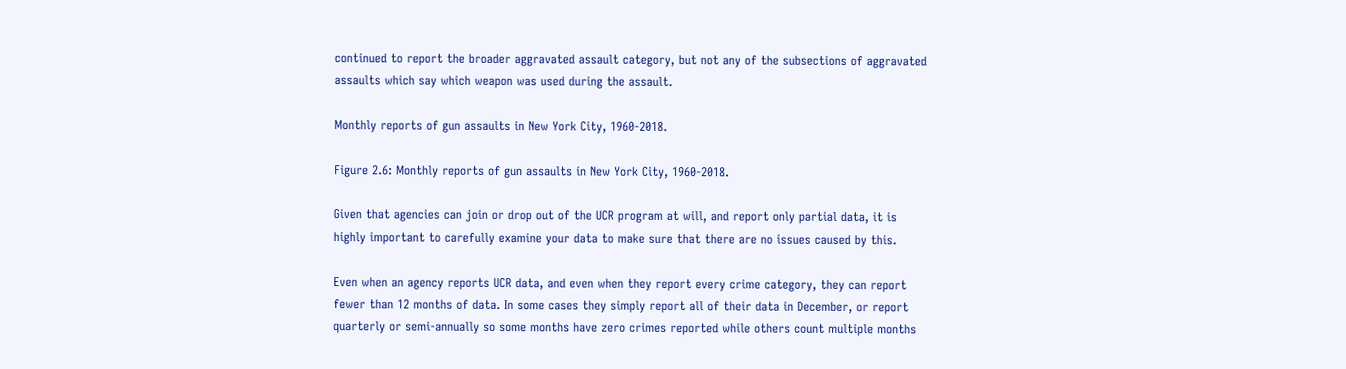continued to report the broader aggravated assault category, but not any of the subsections of aggravated assaults which say which weapon was used during the assault.

Monthly reports of gun assaults in New York City, 1960-2018.

Figure 2.6: Monthly reports of gun assaults in New York City, 1960-2018.

Given that agencies can join or drop out of the UCR program at will, and report only partial data, it is highly important to carefully examine your data to make sure that there are no issues caused by this.

Even when an agency reports UCR data, and even when they report every crime category, they can report fewer than 12 months of data. In some cases they simply report all of their data in December, or report quarterly or semi-annually so some months have zero crimes reported while others count multiple months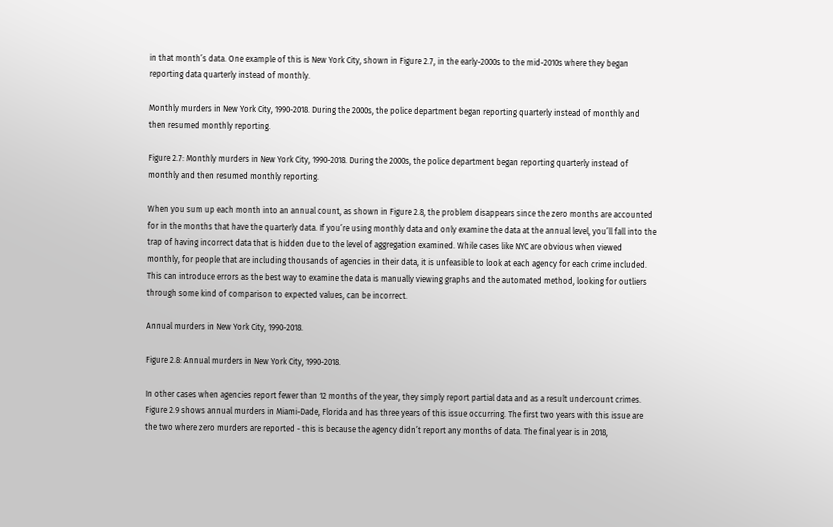in that month’s data. One example of this is New York City, shown in Figure 2.7, in the early-2000s to the mid-2010s where they began reporting data quarterly instead of monthly.

Monthly murders in New York City, 1990-2018. During the 2000s, the police department began reporting quarterly instead of monthly and then resumed monthly reporting.

Figure 2.7: Monthly murders in New York City, 1990-2018. During the 2000s, the police department began reporting quarterly instead of monthly and then resumed monthly reporting.

When you sum up each month into an annual count, as shown in Figure 2.8, the problem disappears since the zero months are accounted for in the months that have the quarterly data. If you’re using monthly data and only examine the data at the annual level, you’ll fall into the trap of having incorrect data that is hidden due to the level of aggregation examined. While cases like NYC are obvious when viewed monthly, for people that are including thousands of agencies in their data, it is unfeasible to look at each agency for each crime included. This can introduce errors as the best way to examine the data is manually viewing graphs and the automated method, looking for outliers through some kind of comparison to expected values, can be incorrect.

Annual murders in New York City, 1990-2018.

Figure 2.8: Annual murders in New York City, 1990-2018.

In other cases when agencies report fewer than 12 months of the year, they simply report partial data and as a result undercount crimes. Figure 2.9 shows annual murders in Miami-Dade, Florida and has three years of this issue occurring. The first two years with this issue are the two where zero murders are reported - this is because the agency didn’t report any months of data. The final year is in 2018,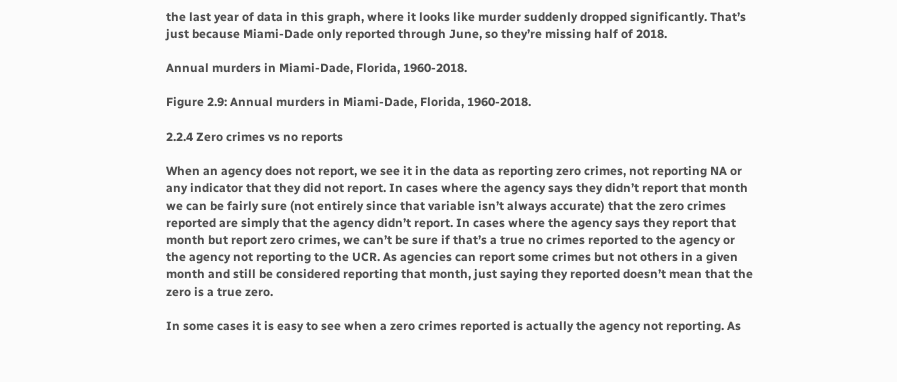the last year of data in this graph, where it looks like murder suddenly dropped significantly. That’s just because Miami-Dade only reported through June, so they’re missing half of 2018.

Annual murders in Miami-Dade, Florida, 1960-2018.

Figure 2.9: Annual murders in Miami-Dade, Florida, 1960-2018.

2.2.4 Zero crimes vs no reports

When an agency does not report, we see it in the data as reporting zero crimes, not reporting NA or any indicator that they did not report. In cases where the agency says they didn’t report that month we can be fairly sure (not entirely since that variable isn’t always accurate) that the zero crimes reported are simply that the agency didn’t report. In cases where the agency says they report that month but report zero crimes, we can’t be sure if that’s a true no crimes reported to the agency or the agency not reporting to the UCR. As agencies can report some crimes but not others in a given month and still be considered reporting that month, just saying they reported doesn’t mean that the zero is a true zero.

In some cases it is easy to see when a zero crimes reported is actually the agency not reporting. As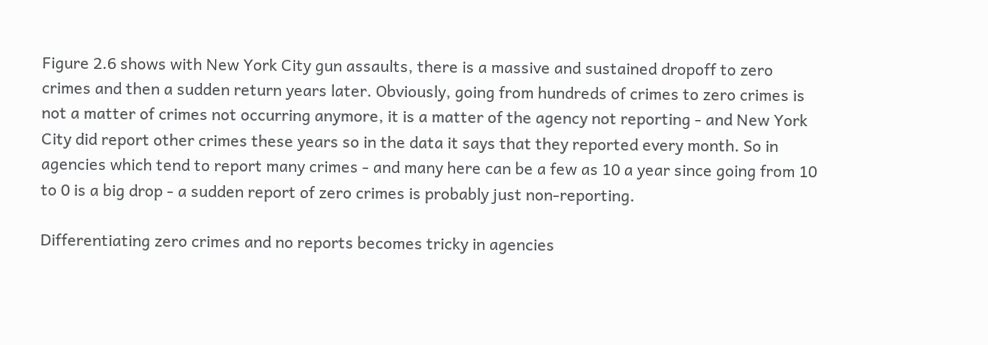Figure 2.6 shows with New York City gun assaults, there is a massive and sustained dropoff to zero crimes and then a sudden return years later. Obviously, going from hundreds of crimes to zero crimes is not a matter of crimes not occurring anymore, it is a matter of the agency not reporting - and New York City did report other crimes these years so in the data it says that they reported every month. So in agencies which tend to report many crimes - and many here can be a few as 10 a year since going from 10 to 0 is a big drop - a sudden report of zero crimes is probably just non-reporting.

Differentiating zero crimes and no reports becomes tricky in agencies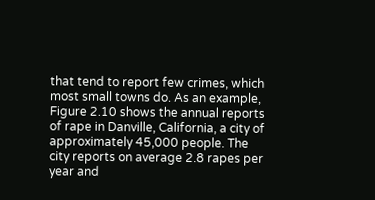that tend to report few crimes, which most small towns do. As an example, Figure 2.10 shows the annual reports of rape in Danville, California, a city of approximately 45,000 people. The city reports on average 2.8 rapes per year and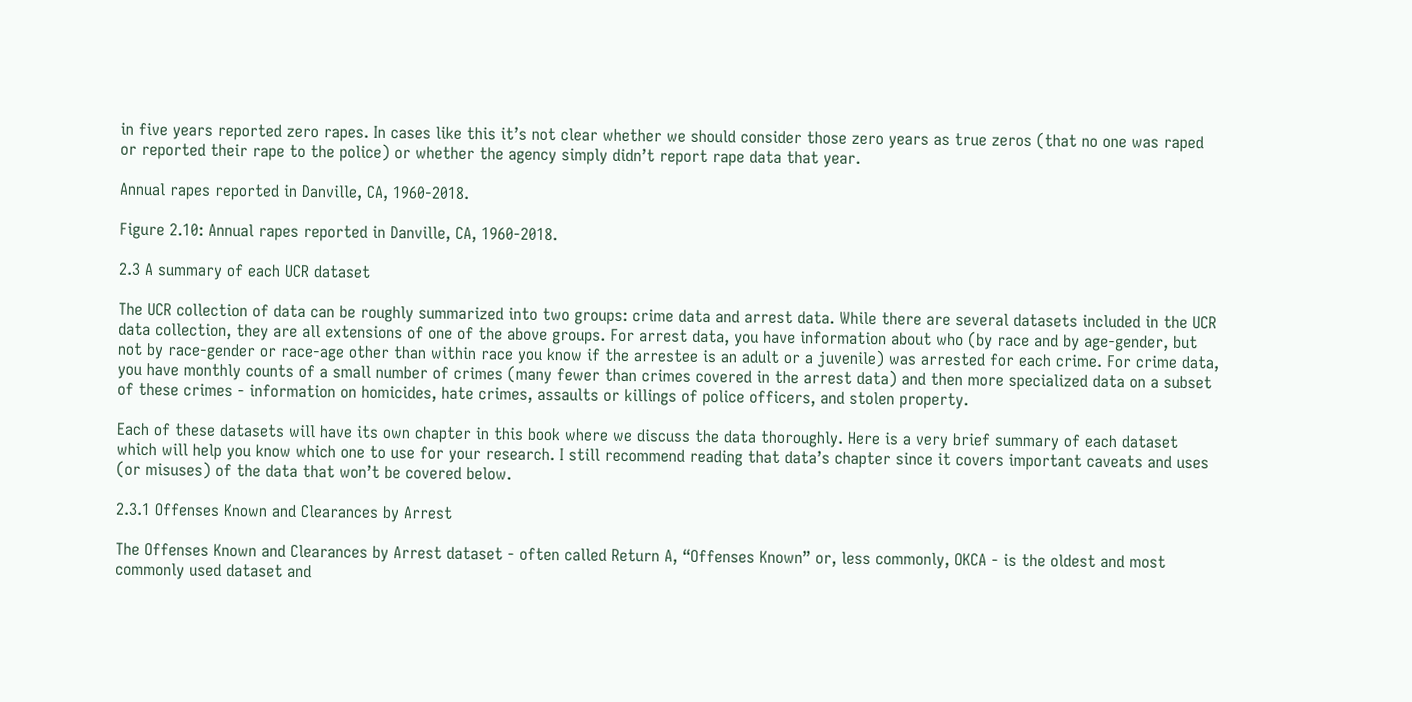in five years reported zero rapes. In cases like this it’s not clear whether we should consider those zero years as true zeros (that no one was raped or reported their rape to the police) or whether the agency simply didn’t report rape data that year.

Annual rapes reported in Danville, CA, 1960-2018.

Figure 2.10: Annual rapes reported in Danville, CA, 1960-2018.

2.3 A summary of each UCR dataset

The UCR collection of data can be roughly summarized into two groups: crime data and arrest data. While there are several datasets included in the UCR data collection, they are all extensions of one of the above groups. For arrest data, you have information about who (by race and by age-gender, but not by race-gender or race-age other than within race you know if the arrestee is an adult or a juvenile) was arrested for each crime. For crime data, you have monthly counts of a small number of crimes (many fewer than crimes covered in the arrest data) and then more specialized data on a subset of these crimes - information on homicides, hate crimes, assaults or killings of police officers, and stolen property.

Each of these datasets will have its own chapter in this book where we discuss the data thoroughly. Here is a very brief summary of each dataset which will help you know which one to use for your research. I still recommend reading that data’s chapter since it covers important caveats and uses (or misuses) of the data that won’t be covered below.

2.3.1 Offenses Known and Clearances by Arrest

The Offenses Known and Clearances by Arrest dataset - often called Return A, “Offenses Known” or, less commonly, OKCA - is the oldest and most commonly used dataset and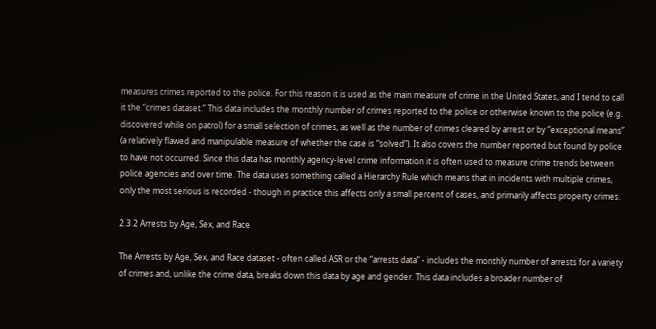measures crimes reported to the police. For this reason it is used as the main measure of crime in the United States, and I tend to call it the “crimes dataset.” This data includes the monthly number of crimes reported to the police or otherwise known to the police (e.g. discovered while on patrol) for a small selection of crimes, as well as the number of crimes cleared by arrest or by “exceptional means” (a relatively flawed and manipulable measure of whether the case is “solved”). It also covers the number reported but found by police to have not occurred. Since this data has monthly agency-level crime information it is often used to measure crime trends between police agencies and over time. The data uses something called a Hierarchy Rule which means that in incidents with multiple crimes, only the most serious is recorded - though in practice this affects only a small percent of cases, and primarily affects property crimes.

2.3.2 Arrests by Age, Sex, and Race

The Arrests by Age, Sex, and Race dataset - often called ASR or the “arrests data” - includes the monthly number of arrests for a variety of crimes and, unlike the crime data, breaks down this data by age and gender. This data includes a broader number of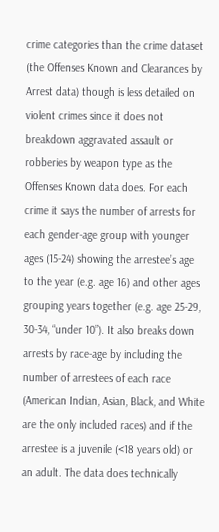crime categories than the crime dataset (the Offenses Known and Clearances by Arrest data) though is less detailed on violent crimes since it does not breakdown aggravated assault or robberies by weapon type as the Offenses Known data does. For each crime it says the number of arrests for each gender-age group with younger ages (15-24) showing the arrestee’s age to the year (e.g. age 16) and other ages grouping years together (e.g. age 25-29, 30-34, “under 10”). It also breaks down arrests by race-age by including the number of arrestees of each race (American Indian, Asian, Black, and White are the only included races) and if the arrestee is a juvenile (<18 years old) or an adult. The data does technically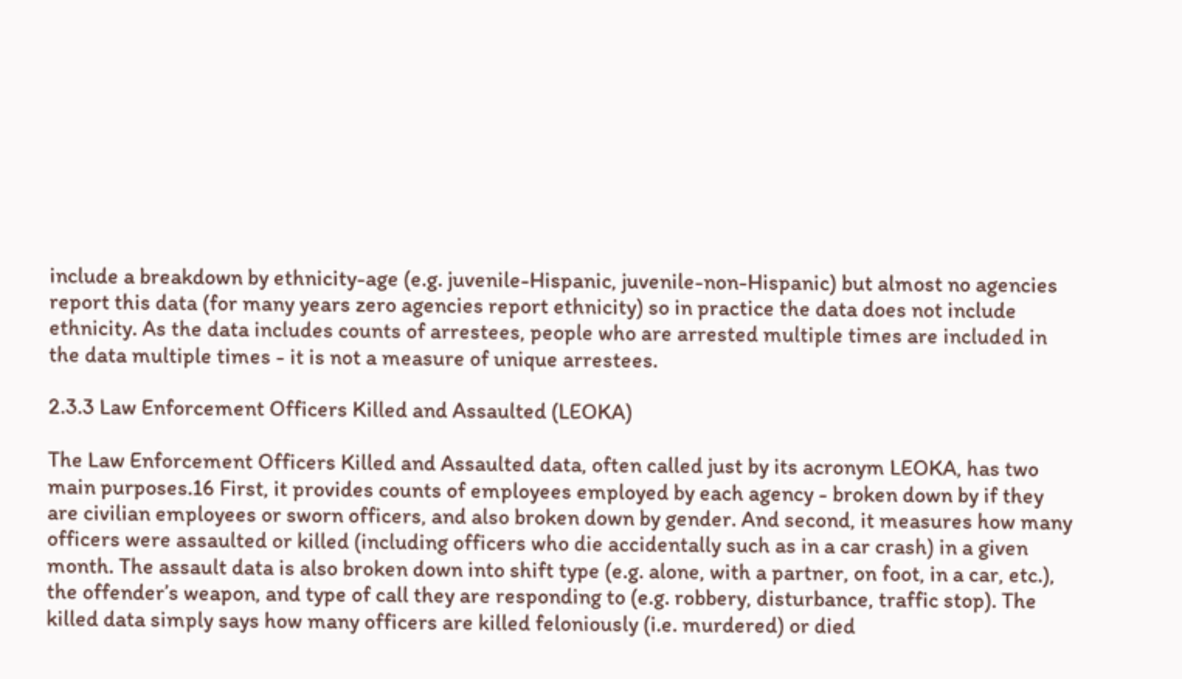include a breakdown by ethnicity-age (e.g. juvenile-Hispanic, juvenile-non-Hispanic) but almost no agencies report this data (for many years zero agencies report ethnicity) so in practice the data does not include ethnicity. As the data includes counts of arrestees, people who are arrested multiple times are included in the data multiple times - it is not a measure of unique arrestees.

2.3.3 Law Enforcement Officers Killed and Assaulted (LEOKA)

The Law Enforcement Officers Killed and Assaulted data, often called just by its acronym LEOKA, has two main purposes.16 First, it provides counts of employees employed by each agency - broken down by if they are civilian employees or sworn officers, and also broken down by gender. And second, it measures how many officers were assaulted or killed (including officers who die accidentally such as in a car crash) in a given month. The assault data is also broken down into shift type (e.g. alone, with a partner, on foot, in a car, etc.), the offender’s weapon, and type of call they are responding to (e.g. robbery, disturbance, traffic stop). The killed data simply says how many officers are killed feloniously (i.e. murdered) or died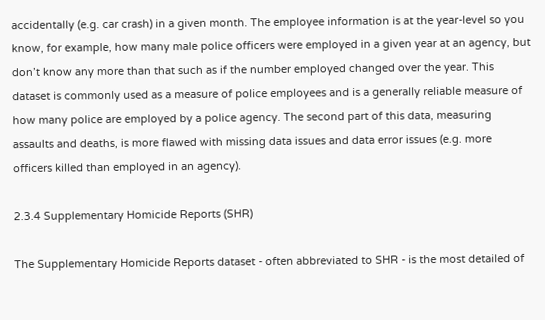accidentally (e.g. car crash) in a given month. The employee information is at the year-level so you know, for example, how many male police officers were employed in a given year at an agency, but don’t know any more than that such as if the number employed changed over the year. This dataset is commonly used as a measure of police employees and is a generally reliable measure of how many police are employed by a police agency. The second part of this data, measuring assaults and deaths, is more flawed with missing data issues and data error issues (e.g. more officers killed than employed in an agency).

2.3.4 Supplementary Homicide Reports (SHR)

The Supplementary Homicide Reports dataset - often abbreviated to SHR - is the most detailed of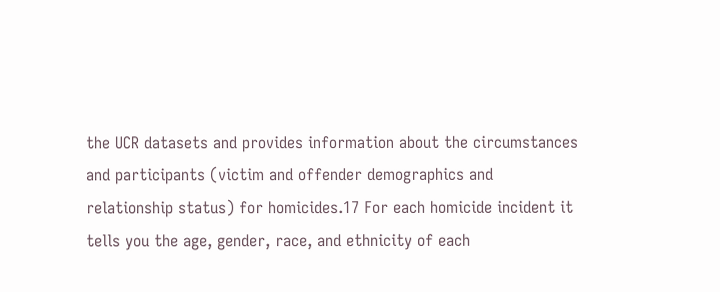the UCR datasets and provides information about the circumstances and participants (victim and offender demographics and relationship status) for homicides.17 For each homicide incident it tells you the age, gender, race, and ethnicity of each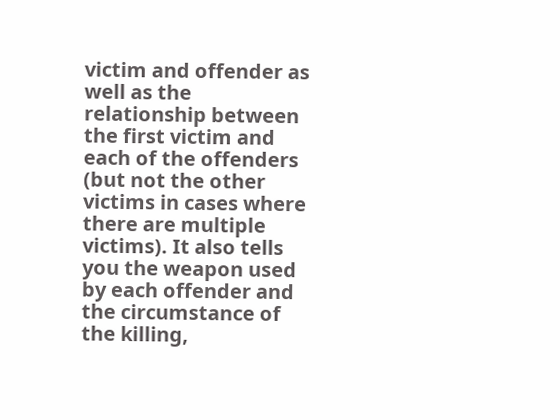victim and offender as well as the relationship between the first victim and each of the offenders (but not the other victims in cases where there are multiple victims). It also tells you the weapon used by each offender and the circumstance of the killing,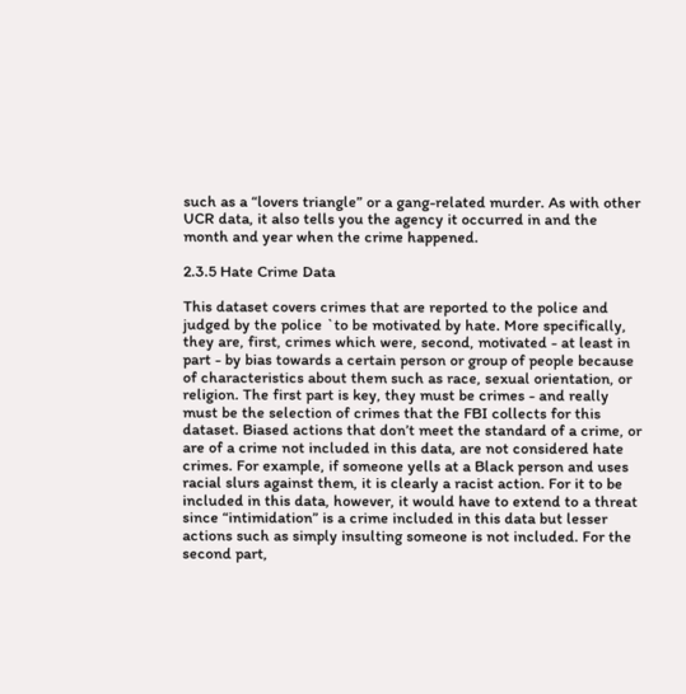such as a “lovers triangle” or a gang-related murder. As with other UCR data, it also tells you the agency it occurred in and the month and year when the crime happened.

2.3.5 Hate Crime Data

This dataset covers crimes that are reported to the police and judged by the police `to be motivated by hate. More specifically, they are, first, crimes which were, second, motivated - at least in part - by bias towards a certain person or group of people because of characteristics about them such as race, sexual orientation, or religion. The first part is key, they must be crimes - and really must be the selection of crimes that the FBI collects for this dataset. Biased actions that don’t meet the standard of a crime, or are of a crime not included in this data, are not considered hate crimes. For example, if someone yells at a Black person and uses racial slurs against them, it is clearly a racist action. For it to be included in this data, however, it would have to extend to a threat since “intimidation” is a crime included in this data but lesser actions such as simply insulting someone is not included. For the second part,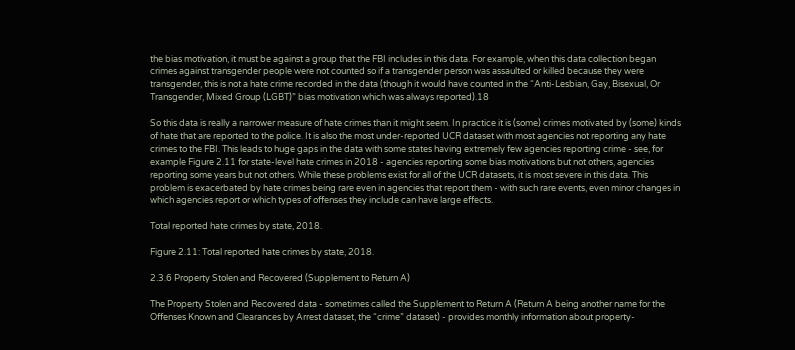the bias motivation, it must be against a group that the FBI includes in this data. For example, when this data collection began crimes against transgender people were not counted so if a transgender person was assaulted or killed because they were transgender, this is not a hate crime recorded in the data (though it would have counted in the “Anti-Lesbian, Gay, Bisexual, Or Transgender, Mixed Group (LGBT)” bias motivation which was always reported).18

So this data is really a narrower measure of hate crimes than it might seem. In practice it is (some) crimes motivated by (some) kinds of hate that are reported to the police. It is also the most under-reported UCR dataset with most agencies not reporting any hate crimes to the FBI. This leads to huge gaps in the data with some states having extremely few agencies reporting crime - see, for example Figure 2.11 for state-level hate crimes in 2018 - agencies reporting some bias motivations but not others, agencies reporting some years but not others. While these problems exist for all of the UCR datasets, it is most severe in this data. This problem is exacerbated by hate crimes being rare even in agencies that report them - with such rare events, even minor changes in which agencies report or which types of offenses they include can have large effects.

Total reported hate crimes by state, 2018.

Figure 2.11: Total reported hate crimes by state, 2018.

2.3.6 Property Stolen and Recovered (Supplement to Return A)

The Property Stolen and Recovered data - sometimes called the Supplement to Return A (Return A being another name for the Offenses Known and Clearances by Arrest dataset, the “crime” dataset) - provides monthly information about property-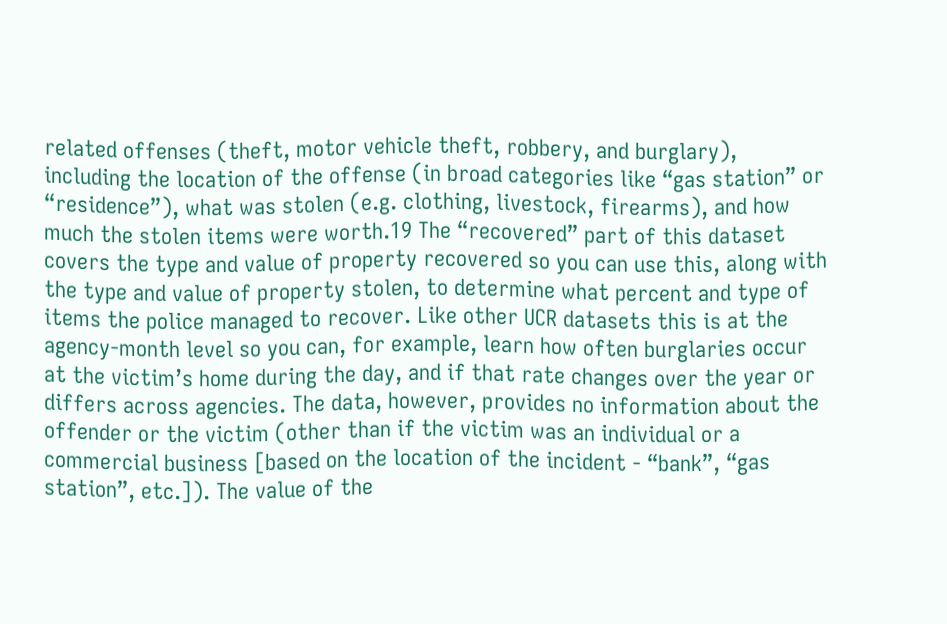related offenses (theft, motor vehicle theft, robbery, and burglary), including the location of the offense (in broad categories like “gas station” or “residence”), what was stolen (e.g. clothing, livestock, firearms), and how much the stolen items were worth.19 The “recovered” part of this dataset covers the type and value of property recovered so you can use this, along with the type and value of property stolen, to determine what percent and type of items the police managed to recover. Like other UCR datasets this is at the agency-month level so you can, for example, learn how often burglaries occur at the victim’s home during the day, and if that rate changes over the year or differs across agencies. The data, however, provides no information about the offender or the victim (other than if the victim was an individual or a commercial business [based on the location of the incident - “bank”, “gas station”, etc.]). The value of the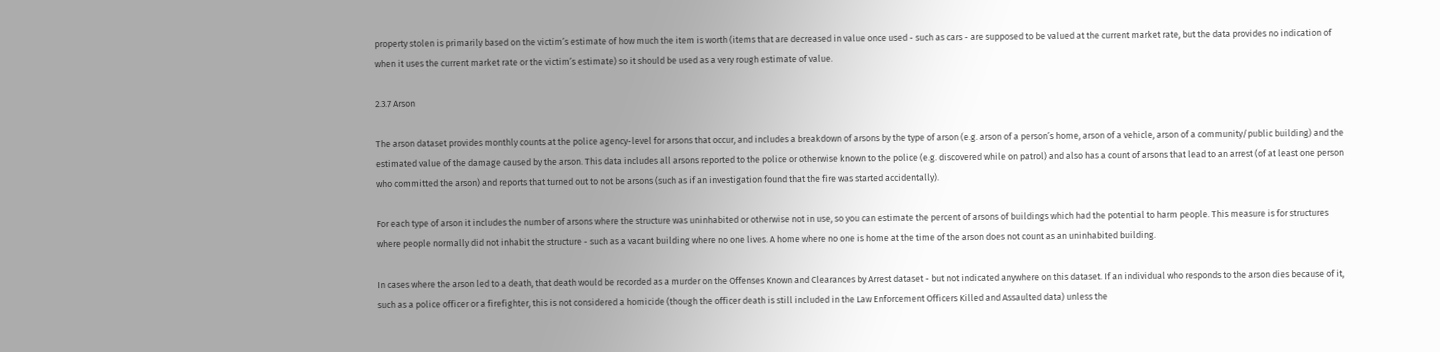property stolen is primarily based on the victim’s estimate of how much the item is worth (items that are decreased in value once used - such as cars - are supposed to be valued at the current market rate, but the data provides no indication of when it uses the current market rate or the victim’s estimate) so it should be used as a very rough estimate of value.

2.3.7 Arson

The arson dataset provides monthly counts at the police agency-level for arsons that occur, and includes a breakdown of arsons by the type of arson (e.g. arson of a person’s home, arson of a vehicle, arson of a community/public building) and the estimated value of the damage caused by the arson. This data includes all arsons reported to the police or otherwise known to the police (e.g. discovered while on patrol) and also has a count of arsons that lead to an arrest (of at least one person who committed the arson) and reports that turned out to not be arsons (such as if an investigation found that the fire was started accidentally).

For each type of arson it includes the number of arsons where the structure was uninhabited or otherwise not in use, so you can estimate the percent of arsons of buildings which had the potential to harm people. This measure is for structures where people normally did not inhabit the structure - such as a vacant building where no one lives. A home where no one is home at the time of the arson does not count as an uninhabited building.

In cases where the arson led to a death, that death would be recorded as a murder on the Offenses Known and Clearances by Arrest dataset - but not indicated anywhere on this dataset. If an individual who responds to the arson dies because of it, such as a police officer or a firefighter, this is not considered a homicide (though the officer death is still included in the Law Enforcement Officers Killed and Assaulted data) unless the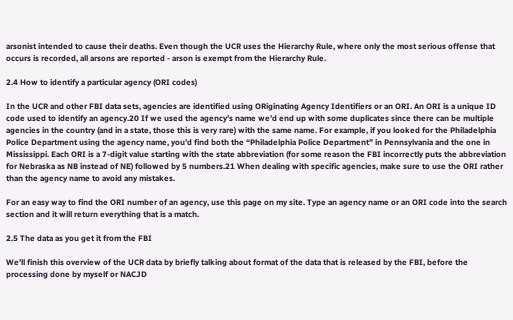arsonist intended to cause their deaths. Even though the UCR uses the Hierarchy Rule, where only the most serious offense that occurs is recorded, all arsons are reported - arson is exempt from the Hierarchy Rule.

2.4 How to identify a particular agency (ORI codes)

In the UCR and other FBI data sets, agencies are identified using ORiginating Agency Identifiers or an ORI. An ORI is a unique ID code used to identify an agency.20 If we used the agency’s name we’d end up with some duplicates since there can be multiple agencies in the country (and in a state, those this is very rare) with the same name. For example, if you looked for the Philadelphia Police Department using the agency name, you’d find both the “Philadelphia Police Department” in Pennsylvania and the one in Mississippi. Each ORI is a 7-digit value starting with the state abbreviation (for some reason the FBI incorrectly puts the abbreviation for Nebraska as NB instead of NE) followed by 5 numbers.21 When dealing with specific agencies, make sure to use the ORI rather than the agency name to avoid any mistakes.

For an easy way to find the ORI number of an agency, use this page on my site. Type an agency name or an ORI code into the search section and it will return everything that is a match.

2.5 The data as you get it from the FBI

We’ll finish this overview of the UCR data by briefly talking about format of the data that is released by the FBI, before the processing done by myself or NACJD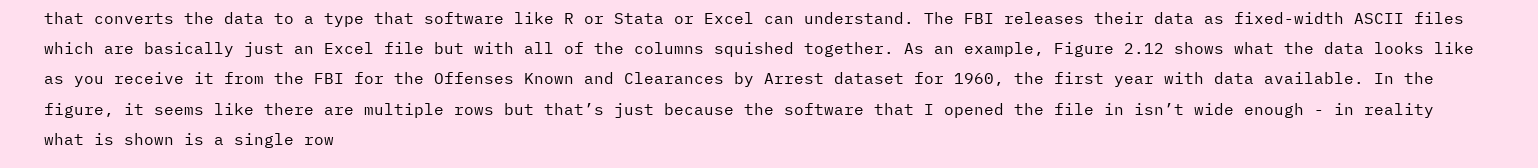that converts the data to a type that software like R or Stata or Excel can understand. The FBI releases their data as fixed-width ASCII files which are basically just an Excel file but with all of the columns squished together. As an example, Figure 2.12 shows what the data looks like as you receive it from the FBI for the Offenses Known and Clearances by Arrest dataset for 1960, the first year with data available. In the figure, it seems like there are multiple rows but that’s just because the software that I opened the file in isn’t wide enough - in reality what is shown is a single row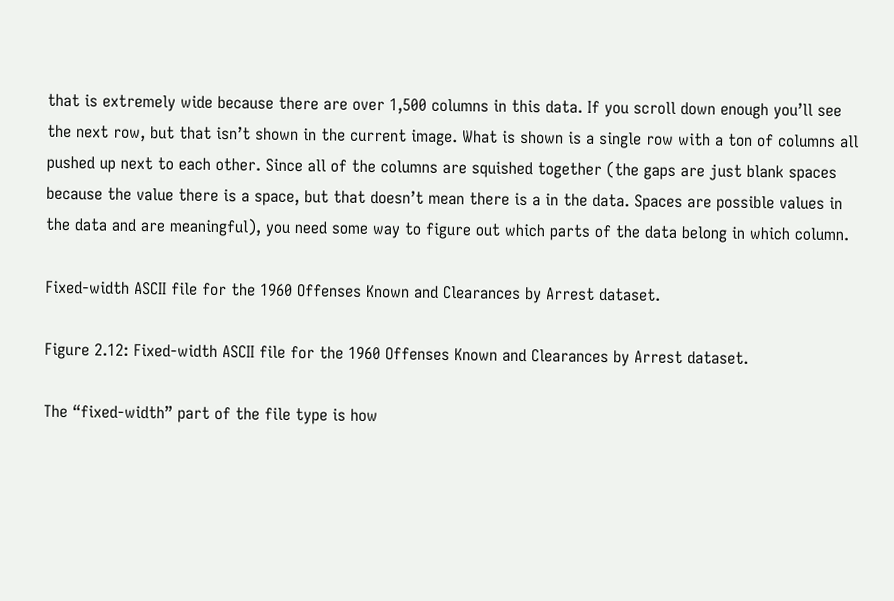that is extremely wide because there are over 1,500 columns in this data. If you scroll down enough you’ll see the next row, but that isn’t shown in the current image. What is shown is a single row with a ton of columns all pushed up next to each other. Since all of the columns are squished together (the gaps are just blank spaces because the value there is a space, but that doesn’t mean there is a in the data. Spaces are possible values in the data and are meaningful), you need some way to figure out which parts of the data belong in which column.

Fixed-width ASCII file for the 1960 Offenses Known and Clearances by Arrest dataset.

Figure 2.12: Fixed-width ASCII file for the 1960 Offenses Known and Clearances by Arrest dataset.

The “fixed-width” part of the file type is how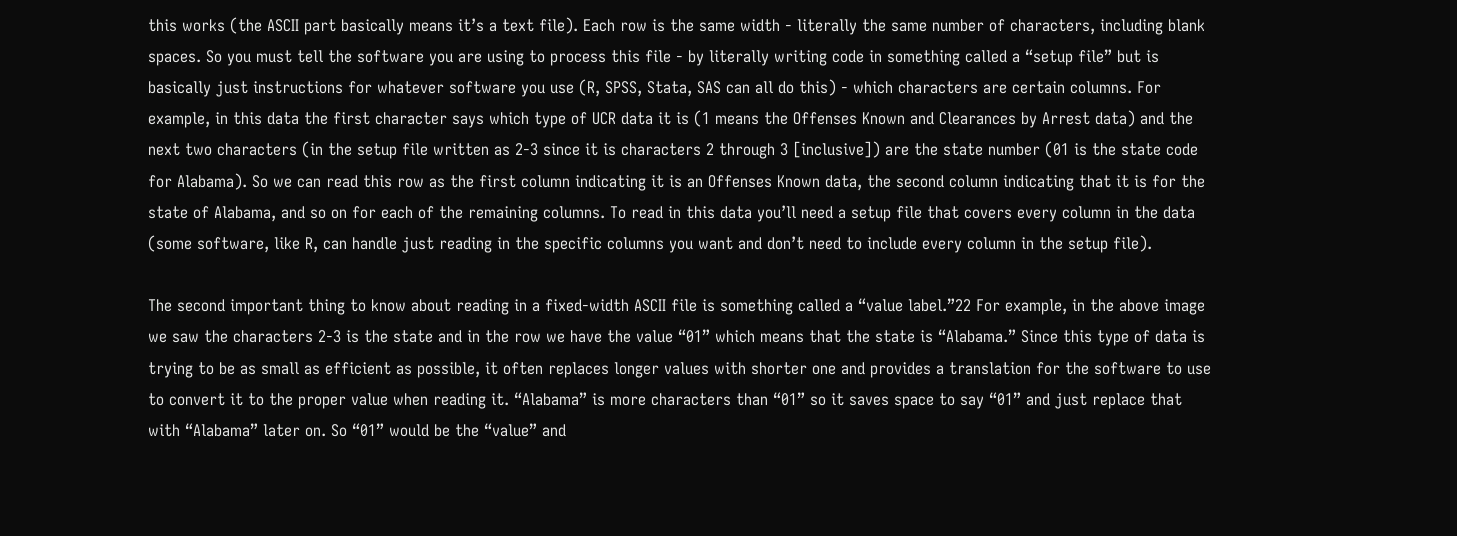this works (the ASCII part basically means it’s a text file). Each row is the same width - literally the same number of characters, including blank spaces. So you must tell the software you are using to process this file - by literally writing code in something called a “setup file” but is basically just instructions for whatever software you use (R, SPSS, Stata, SAS can all do this) - which characters are certain columns. For example, in this data the first character says which type of UCR data it is (1 means the Offenses Known and Clearances by Arrest data) and the next two characters (in the setup file written as 2-3 since it is characters 2 through 3 [inclusive]) are the state number (01 is the state code for Alabama). So we can read this row as the first column indicating it is an Offenses Known data, the second column indicating that it is for the state of Alabama, and so on for each of the remaining columns. To read in this data you’ll need a setup file that covers every column in the data (some software, like R, can handle just reading in the specific columns you want and don’t need to include every column in the setup file).

The second important thing to know about reading in a fixed-width ASCII file is something called a “value label.”22 For example, in the above image we saw the characters 2-3 is the state and in the row we have the value “01” which means that the state is “Alabama.” Since this type of data is trying to be as small as efficient as possible, it often replaces longer values with shorter one and provides a translation for the software to use to convert it to the proper value when reading it. “Alabama” is more characters than “01” so it saves space to say “01” and just replace that with “Alabama” later on. So “01” would be the “value” and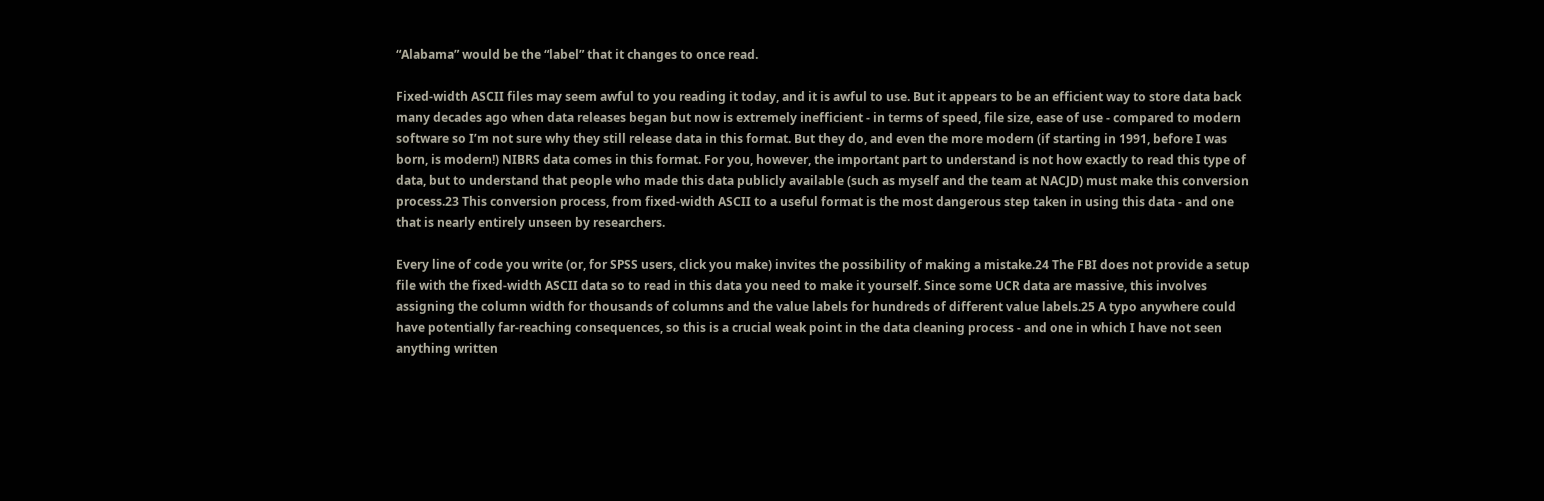“Alabama” would be the “label” that it changes to once read.

Fixed-width ASCII files may seem awful to you reading it today, and it is awful to use. But it appears to be an efficient way to store data back many decades ago when data releases began but now is extremely inefficient - in terms of speed, file size, ease of use - compared to modern software so I’m not sure why they still release data in this format. But they do, and even the more modern (if starting in 1991, before I was born, is modern!) NIBRS data comes in this format. For you, however, the important part to understand is not how exactly to read this type of data, but to understand that people who made this data publicly available (such as myself and the team at NACJD) must make this conversion process.23 This conversion process, from fixed-width ASCII to a useful format is the most dangerous step taken in using this data - and one that is nearly entirely unseen by researchers.

Every line of code you write (or, for SPSS users, click you make) invites the possibility of making a mistake.24 The FBI does not provide a setup file with the fixed-width ASCII data so to read in this data you need to make it yourself. Since some UCR data are massive, this involves assigning the column width for thousands of columns and the value labels for hundreds of different value labels.25 A typo anywhere could have potentially far-reaching consequences, so this is a crucial weak point in the data cleaning process - and one in which I have not seen anything written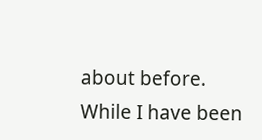about before. While I have been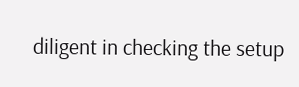diligent in checking the setup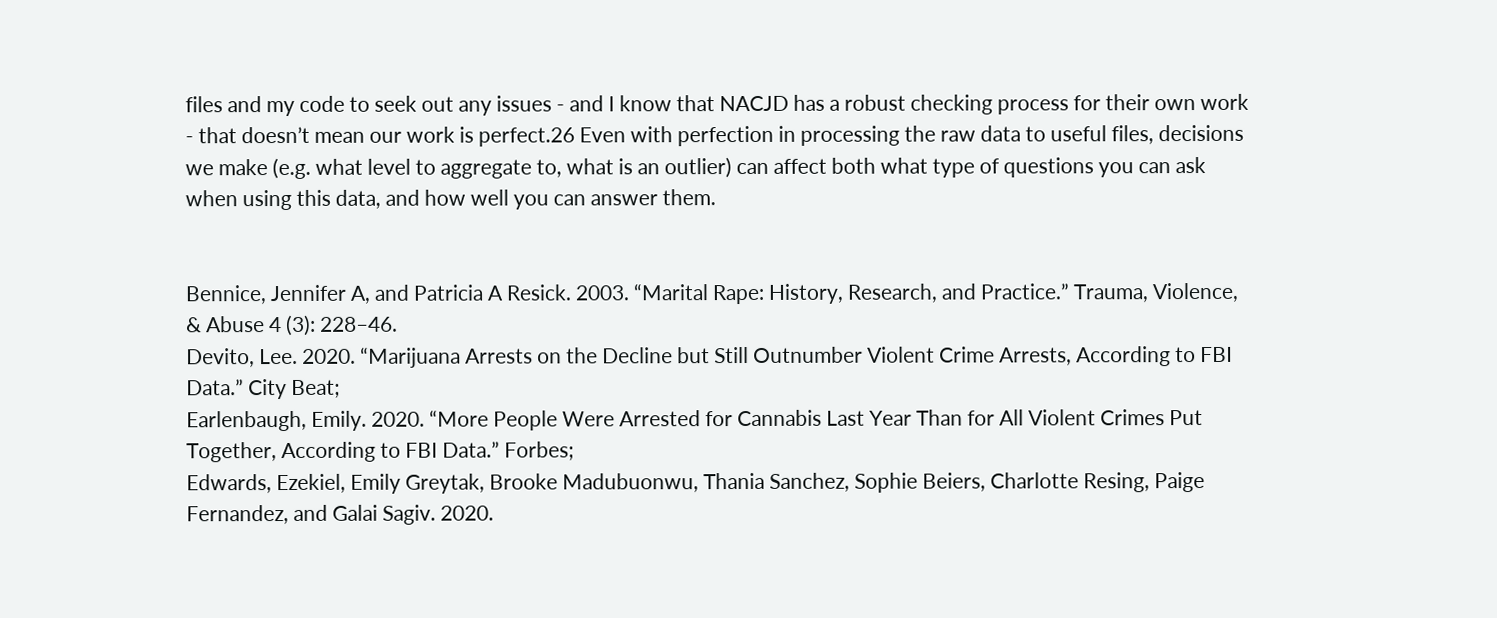files and my code to seek out any issues - and I know that NACJD has a robust checking process for their own work - that doesn’t mean our work is perfect.26 Even with perfection in processing the raw data to useful files, decisions we make (e.g. what level to aggregate to, what is an outlier) can affect both what type of questions you can ask when using this data, and how well you can answer them.


Bennice, Jennifer A, and Patricia A Resick. 2003. “Marital Rape: History, Research, and Practice.” Trauma, Violence, & Abuse 4 (3): 228–46.
Devito, Lee. 2020. “Marijuana Arrests on the Decline but Still Outnumber Violent Crime Arrests, According to FBI Data.” City Beat;
Earlenbaugh, Emily. 2020. “More People Were Arrested for Cannabis Last Year Than for All Violent Crimes Put Together, According to FBI Data.” Forbes;
Edwards, Ezekiel, Emily Greytak, Brooke Madubuonwu, Thania Sanchez, Sophie Beiers, Charlotte Resing, Paige Fernandez, and Galai Sagiv. 2020.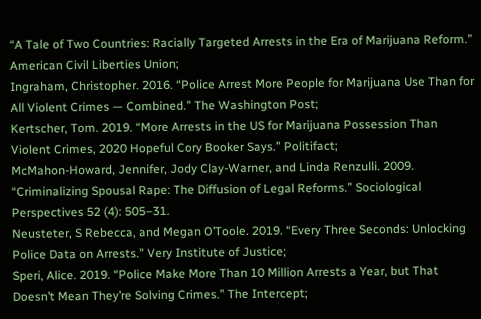“A Tale of Two Countries: Racially Targeted Arrests in the Era of Marijuana Reform.” American Civil Liberties Union;
Ingraham, Christopher. 2016. “Police Arrest More People for Marijuana Use Than for All Violent Crimes — Combined.” The Washington Post;
Kertscher, Tom. 2019. “More Arrests in the US for Marijuana Possession Than Violent Crimes, 2020 Hopeful Cory Booker Says.” Politifact;
McMahon-Howard, Jennifer, Jody Clay-Warner, and Linda Renzulli. 2009. “Criminalizing Spousal Rape: The Diffusion of Legal Reforms.” Sociological Perspectives 52 (4): 505–31.
Neusteter, S Rebecca, and Megan O’Toole. 2019. “Every Three Seconds: Unlocking Police Data on Arrests.” Very Institute of Justice;
Speri, Alice. 2019. “Police Make More Than 10 Million Arrests a Year, but That Doesn’t Mean They’re Solving Crimes.” The Intercept;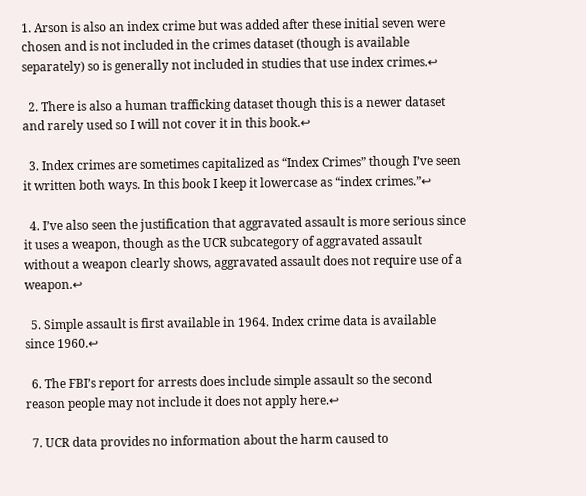1. Arson is also an index crime but was added after these initial seven were chosen and is not included in the crimes dataset (though is available separately) so is generally not included in studies that use index crimes.↩

  2. There is also a human trafficking dataset though this is a newer dataset and rarely used so I will not cover it in this book.↩

  3. Index crimes are sometimes capitalized as “Index Crimes” though I’ve seen it written both ways. In this book I keep it lowercase as “index crimes.”↩

  4. I’ve also seen the justification that aggravated assault is more serious since it uses a weapon, though as the UCR subcategory of aggravated assault without a weapon clearly shows, aggravated assault does not require use of a weapon.↩

  5. Simple assault is first available in 1964. Index crime data is available since 1960.↩

  6. The FBI’s report for arrests does include simple assault so the second reason people may not include it does not apply here.↩

  7. UCR data provides no information about the harm caused to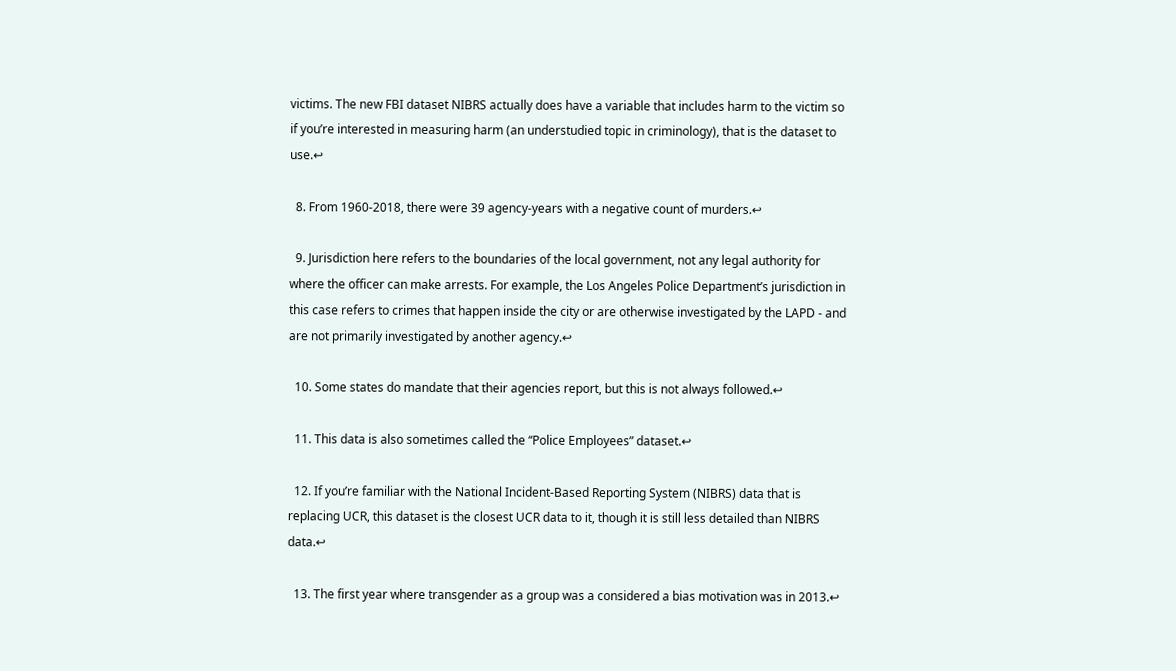victims. The new FBI dataset NIBRS actually does have a variable that includes harm to the victim so if you’re interested in measuring harm (an understudied topic in criminology), that is the dataset to use.↩

  8. From 1960-2018, there were 39 agency-years with a negative count of murders.↩

  9. Jurisdiction here refers to the boundaries of the local government, not any legal authority for where the officer can make arrests. For example, the Los Angeles Police Department’s jurisdiction in this case refers to crimes that happen inside the city or are otherwise investigated by the LAPD - and are not primarily investigated by another agency.↩

  10. Some states do mandate that their agencies report, but this is not always followed.↩

  11. This data is also sometimes called the “Police Employees” dataset.↩

  12. If you’re familiar with the National Incident-Based Reporting System (NIBRS) data that is replacing UCR, this dataset is the closest UCR data to it, though it is still less detailed than NIBRS data.↩

  13. The first year where transgender as a group was a considered a bias motivation was in 2013.↩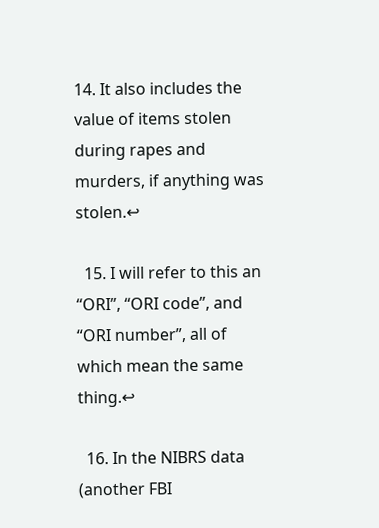14. It also includes the value of items stolen during rapes and murders, if anything was stolen.↩

  15. I will refer to this an “ORI”, “ORI code”, and “ORI number”, all of which mean the same thing.↩

  16. In the NIBRS data (another FBI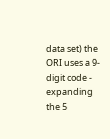data set) the ORI uses a 9-digit code - expanding the 5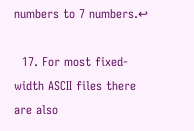numbers to 7 numbers.↩

  17. For most fixed-width ASCII files there are also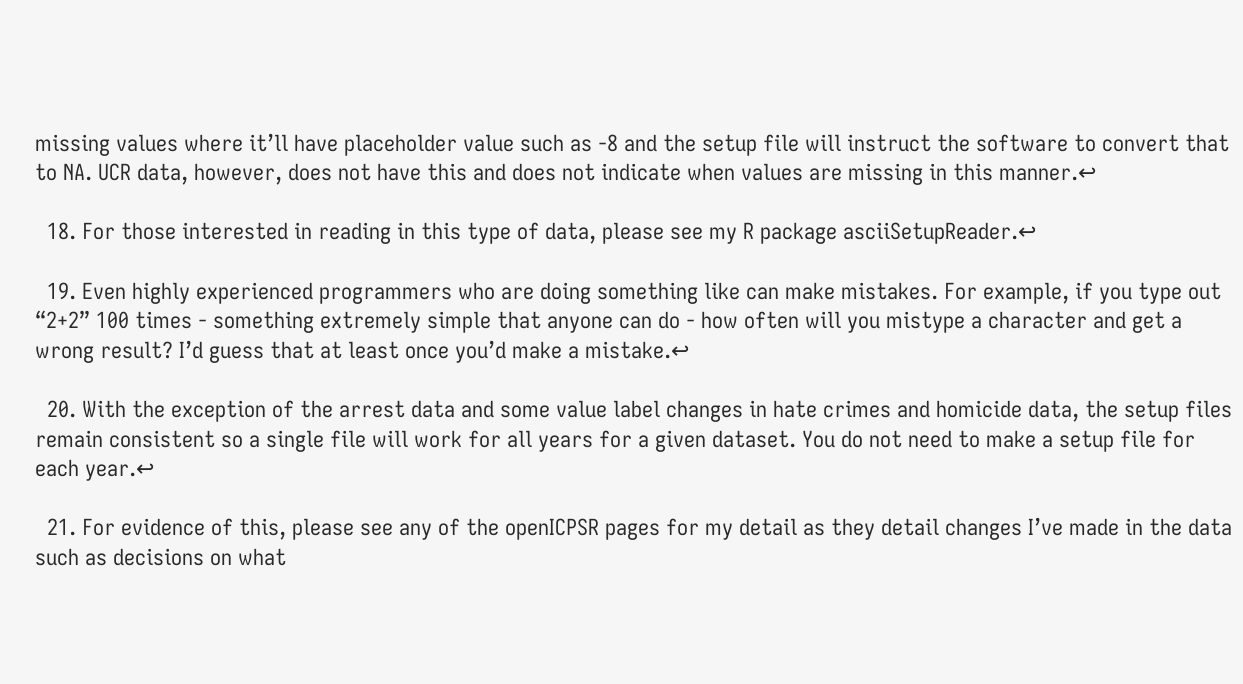missing values where it’ll have placeholder value such as -8 and the setup file will instruct the software to convert that to NA. UCR data, however, does not have this and does not indicate when values are missing in this manner.↩

  18. For those interested in reading in this type of data, please see my R package asciiSetupReader.↩

  19. Even highly experienced programmers who are doing something like can make mistakes. For example, if you type out “2+2” 100 times - something extremely simple that anyone can do - how often will you mistype a character and get a wrong result? I’d guess that at least once you’d make a mistake.↩

  20. With the exception of the arrest data and some value label changes in hate crimes and homicide data, the setup files remain consistent so a single file will work for all years for a given dataset. You do not need to make a setup file for each year.↩

  21. For evidence of this, please see any of the openICPSR pages for my detail as they detail changes I’ve made in the data such as decisions on what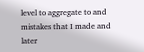level to aggregate to and mistakes that I made and later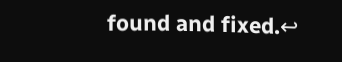found and fixed.↩